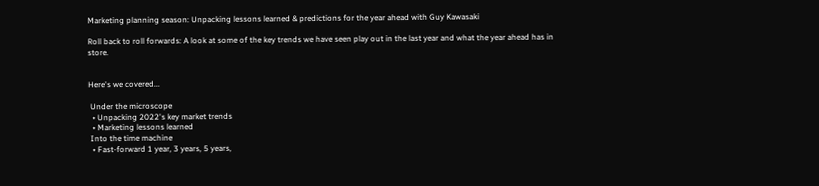Marketing planning season: Unpacking lessons learned & predictions for the year ahead with Guy Kawasaki

Roll back to roll forwards: A look at some of the key trends we have seen play out in the last year and what the year ahead has in store.


Here's we covered...

 Under the microscope
  • Unpacking 2022's key market trends
  • Marketing lessons learned
 Into the time machine
  • Fast-forward 1 year, 3 years, 5 years,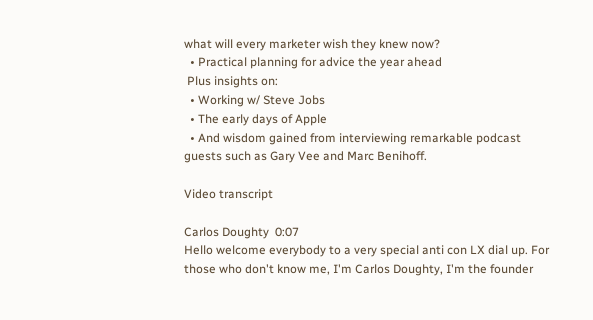what will every marketer wish they knew now?
  • Practical planning for advice the year ahead
 Plus insights on:
  • Working w/ Steve Jobs
  • The early days of Apple
  • And wisdom gained from interviewing remarkable podcast guests such as Gary Vee and Marc Benihoff.

Video transcript

Carlos Doughty  0:07
Hello welcome everybody to a very special anti con LX dial up. For those who don't know me, I'm Carlos Doughty, I'm the founder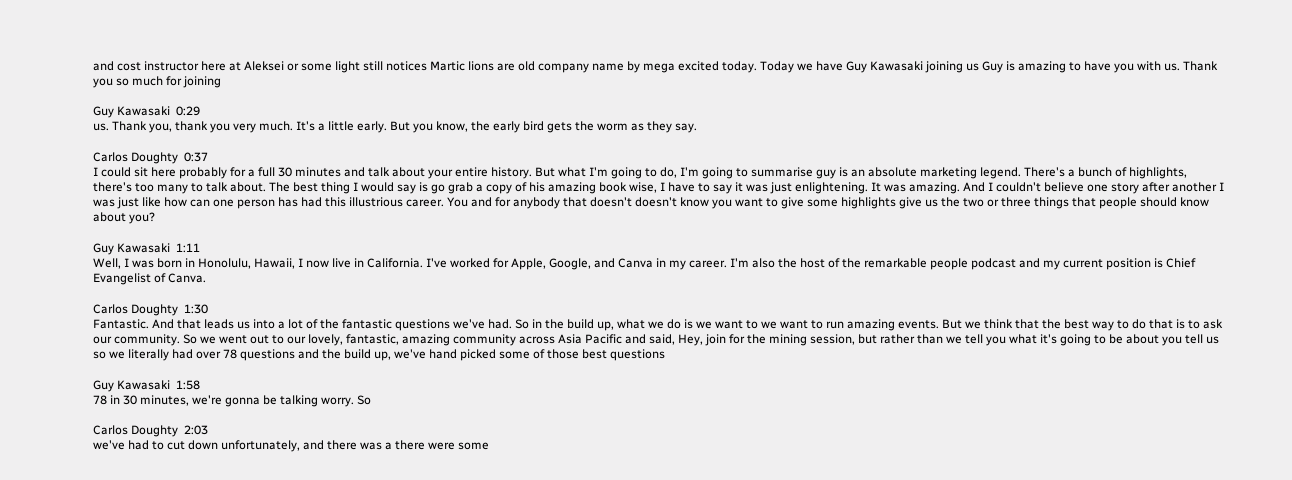and cost instructor here at Aleksei or some light still notices Martic lions are old company name by mega excited today. Today we have Guy Kawasaki joining us Guy is amazing to have you with us. Thank you so much for joining

Guy Kawasaki  0:29
us. Thank you, thank you very much. It's a little early. But you know, the early bird gets the worm as they say.

Carlos Doughty  0:37
I could sit here probably for a full 30 minutes and talk about your entire history. But what I'm going to do, I'm going to summarise guy is an absolute marketing legend. There's a bunch of highlights, there's too many to talk about. The best thing I would say is go grab a copy of his amazing book wise, I have to say it was just enlightening. It was amazing. And I couldn't believe one story after another I was just like how can one person has had this illustrious career. You and for anybody that doesn't doesn't know you want to give some highlights give us the two or three things that people should know about you?

Guy Kawasaki  1:11
Well, I was born in Honolulu, Hawaii, I now live in California. I've worked for Apple, Google, and Canva in my career. I'm also the host of the remarkable people podcast and my current position is Chief Evangelist of Canva.

Carlos Doughty  1:30
Fantastic. And that leads us into a lot of the fantastic questions we've had. So in the build up, what we do is we want to we want to run amazing events. But we think that the best way to do that is to ask our community. So we went out to our lovely, fantastic, amazing community across Asia Pacific and said, Hey, join for the mining session, but rather than we tell you what it's going to be about you tell us so we literally had over 78 questions and the build up, we've hand picked some of those best questions

Guy Kawasaki  1:58
78 in 30 minutes, we're gonna be talking worry. So

Carlos Doughty  2:03
we've had to cut down unfortunately, and there was a there were some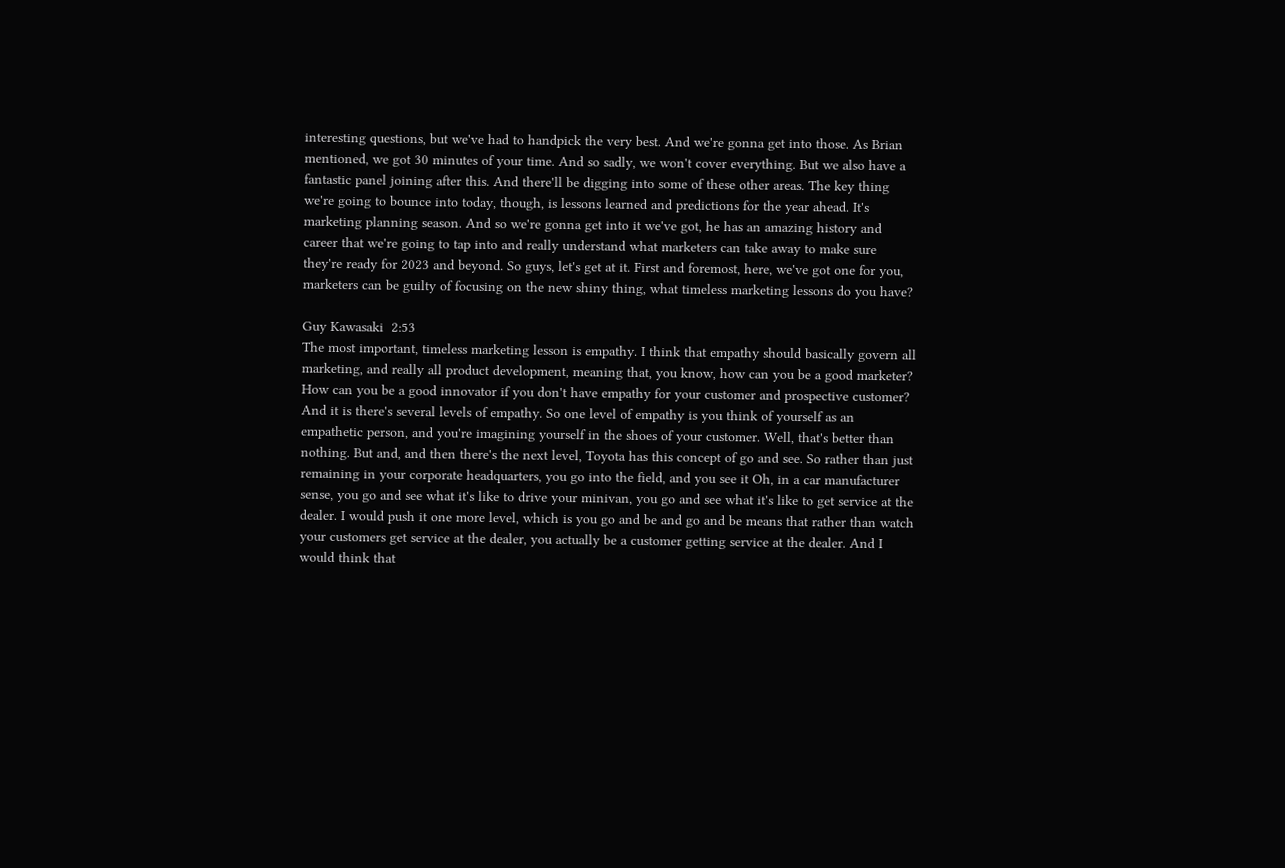interesting questions, but we've had to handpick the very best. And we're gonna get into those. As Brian mentioned, we got 30 minutes of your time. And so sadly, we won't cover everything. But we also have a fantastic panel joining after this. And there'll be digging into some of these other areas. The key thing we're going to bounce into today, though, is lessons learned and predictions for the year ahead. It's marketing planning season. And so we're gonna get into it we've got, he has an amazing history and career that we're going to tap into and really understand what marketers can take away to make sure they're ready for 2023 and beyond. So guys, let's get at it. First and foremost, here, we've got one for you, marketers can be guilty of focusing on the new shiny thing, what timeless marketing lessons do you have?

Guy Kawasaki  2:53
The most important, timeless marketing lesson is empathy. I think that empathy should basically govern all marketing, and really all product development, meaning that, you know, how can you be a good marketer? How can you be a good innovator if you don't have empathy for your customer and prospective customer? And it is there's several levels of empathy. So one level of empathy is you think of yourself as an empathetic person, and you're imagining yourself in the shoes of your customer. Well, that's better than nothing. But and, and then there's the next level, Toyota has this concept of go and see. So rather than just remaining in your corporate headquarters, you go into the field, and you see it Oh, in a car manufacturer sense, you go and see what it's like to drive your minivan, you go and see what it's like to get service at the dealer. I would push it one more level, which is you go and be and go and be means that rather than watch your customers get service at the dealer, you actually be a customer getting service at the dealer. And I would think that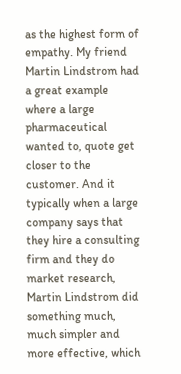as the highest form of empathy. My friend Martin Lindstrom had a great example where a large pharmaceutical wanted to, quote get closer to the customer. And it typically when a large company says that they hire a consulting firm and they do market research, Martin Lindstrom did something much, much simpler and more effective, which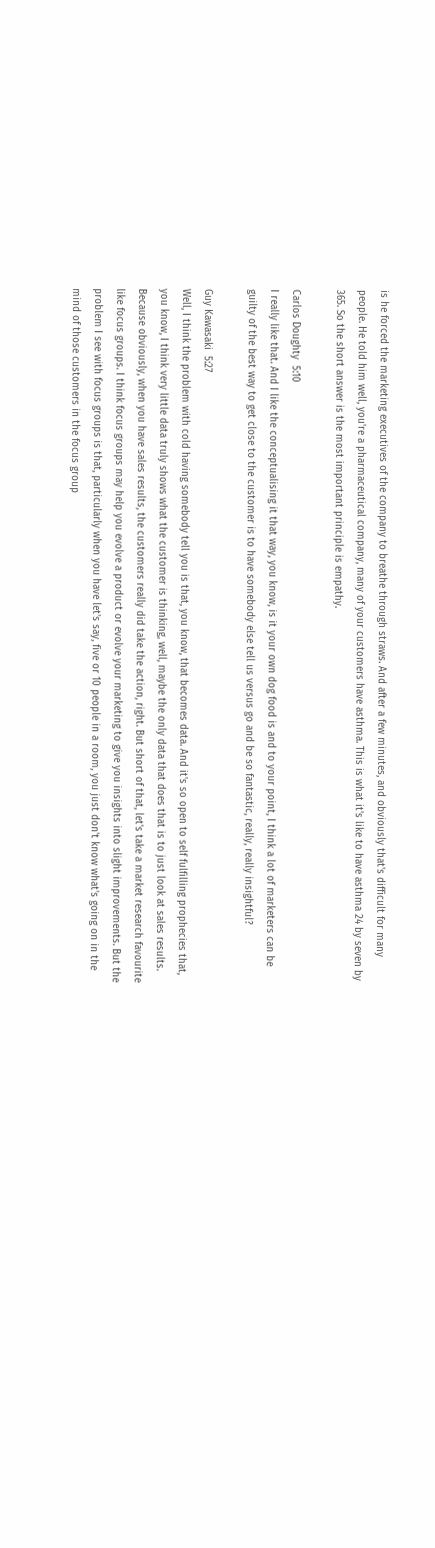is he forced the marketing executives of the company to breathe through straws. And after a few minutes, and obviously that's difficult for many people. He told him well, you're a pharmaceutical company, many of your customers have asthma. This is what it's like to have asthma 24 by seven by 365. So the short answer is the most important principle is empathy.

Carlos Doughty  5:10
I really like that. And I like the conceptualising it that way, you know, is it your own dog food is and to your point, I think a lot of marketers can be guilty of the best way to get close to the customer is to have somebody else tell us versus go and be so fantastic, really, really insightful?

Guy Kawasaki  5:27
Well, I think the problem with cold having somebody tell you is that, you know, that becomes data. And it's so open to self fulfilling prophecies that, you know, I think very little data truly shows what the customer is thinking, well, maybe the only data that does that is to just look at sales results. Because obviously, when you have sales results, the customers really did take the action, right. But short of that, let's take a market research favourite like focus groups. I think focus groups may help you evolve a product or evolve your marketing to give you insights into slight improvements. But the problem I see with focus groups is that, particularly when you have let's say, five or 10 people in a room, you just don't know what's going on in the mind of those customers in the focus group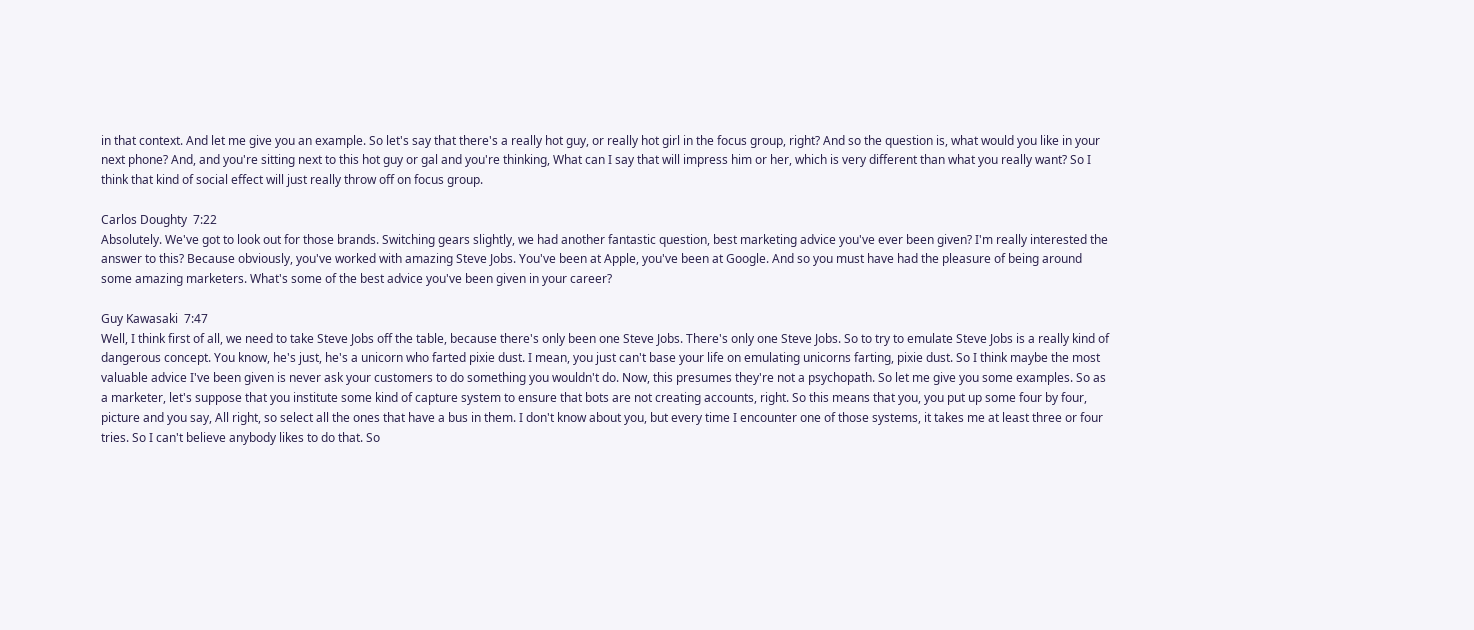in that context. And let me give you an example. So let's say that there's a really hot guy, or really hot girl in the focus group, right? And so the question is, what would you like in your next phone? And, and you're sitting next to this hot guy or gal and you're thinking, What can I say that will impress him or her, which is very different than what you really want? So I think that kind of social effect will just really throw off on focus group.

Carlos Doughty  7:22
Absolutely. We've got to look out for those brands. Switching gears slightly, we had another fantastic question, best marketing advice you've ever been given? I'm really interested the answer to this? Because obviously, you've worked with amazing Steve Jobs. You've been at Apple, you've been at Google. And so you must have had the pleasure of being around some amazing marketers. What's some of the best advice you've been given in your career?

Guy Kawasaki  7:47
Well, I think first of all, we need to take Steve Jobs off the table, because there's only been one Steve Jobs. There's only one Steve Jobs. So to try to emulate Steve Jobs is a really kind of dangerous concept. You know, he's just, he's a unicorn who farted pixie dust. I mean, you just can't base your life on emulating unicorns farting, pixie dust. So I think maybe the most valuable advice I've been given is never ask your customers to do something you wouldn't do. Now, this presumes they're not a psychopath. So let me give you some examples. So as a marketer, let's suppose that you institute some kind of capture system to ensure that bots are not creating accounts, right. So this means that you, you put up some four by four, picture and you say, All right, so select all the ones that have a bus in them. I don't know about you, but every time I encounter one of those systems, it takes me at least three or four tries. So I can't believe anybody likes to do that. So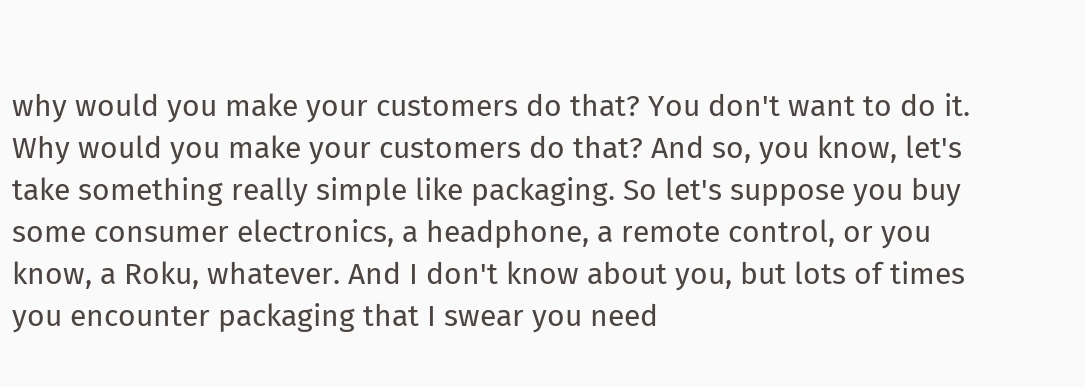why would you make your customers do that? You don't want to do it. Why would you make your customers do that? And so, you know, let's take something really simple like packaging. So let's suppose you buy some consumer electronics, a headphone, a remote control, or you know, a Roku, whatever. And I don't know about you, but lots of times you encounter packaging that I swear you need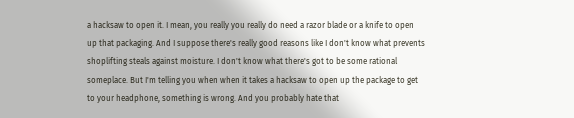a hacksaw to open it. I mean, you really you really do need a razor blade or a knife to open up that packaging. And I suppose there's really good reasons like I don't know what prevents shoplifting steals against moisture. I don't know what there's got to be some rational someplace. But I'm telling you when when it takes a hacksaw to open up the package to get to your headphone, something is wrong. And you probably hate that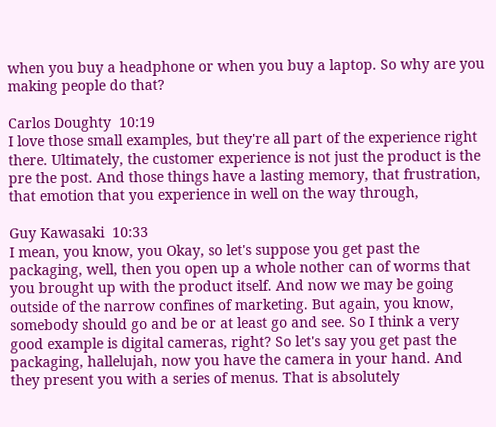when you buy a headphone or when you buy a laptop. So why are you making people do that?

Carlos Doughty  10:19
I love those small examples, but they're all part of the experience right there. Ultimately, the customer experience is not just the product is the pre the post. And those things have a lasting memory, that frustration, that emotion that you experience in well on the way through,

Guy Kawasaki  10:33
I mean, you know, you Okay, so let's suppose you get past the packaging, well, then you open up a whole nother can of worms that you brought up with the product itself. And now we may be going outside of the narrow confines of marketing. But again, you know, somebody should go and be or at least go and see. So I think a very good example is digital cameras, right? So let's say you get past the packaging, hallelujah, now you have the camera in your hand. And they present you with a series of menus. That is absolutely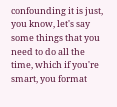confounding it is just, you know, let's say some things that you need to do all the time, which if you're smart, you format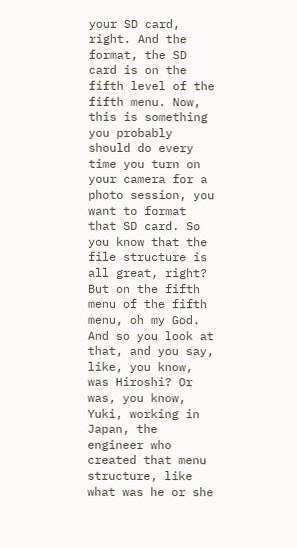your SD card, right. And the format, the SD card is on the fifth level of the fifth menu. Now, this is something you probably should do every time you turn on your camera for a photo session, you want to format that SD card. So you know that the file structure is all great, right? But on the fifth menu of the fifth menu, oh my God. And so you look at that, and you say, like, you know, was Hiroshi? Or was, you know, Yuki, working in Japan, the engineer who created that menu structure, like what was he or she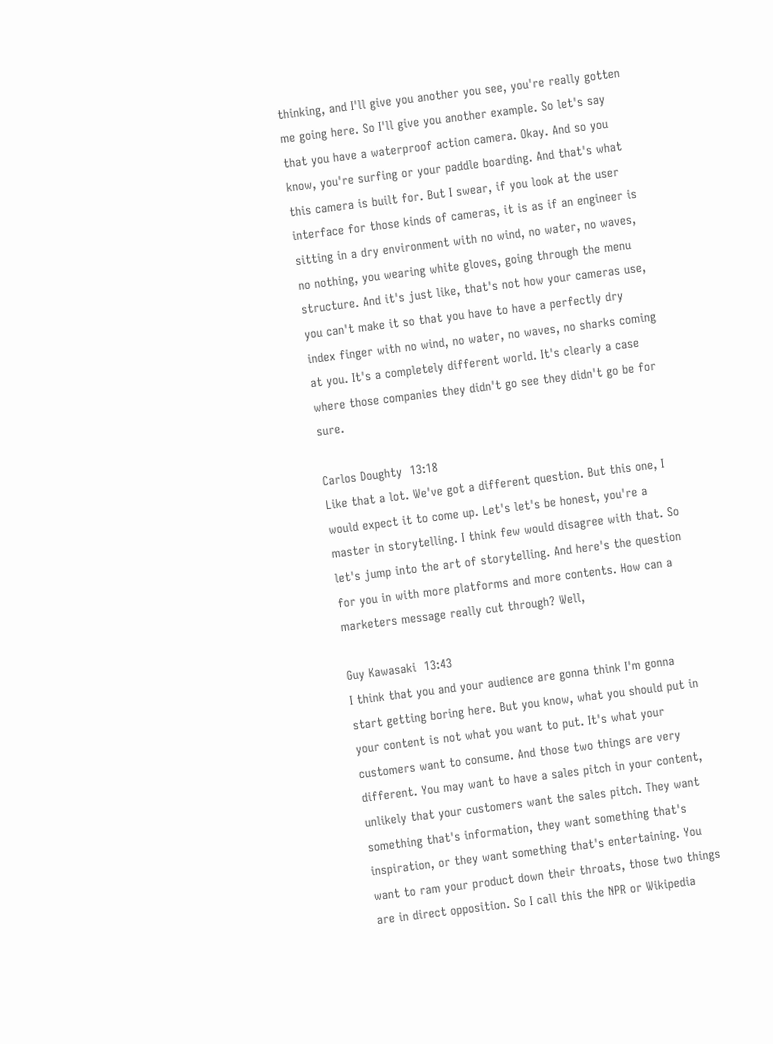thinking, and I'll give you another you see, you're really gotten me going here. So I'll give you another example. So let's say that you have a waterproof action camera. Okay. And so you know, you're surfing or your paddle boarding. And that's what this camera is built for. But I swear, if you look at the user interface for those kinds of cameras, it is as if an engineer is sitting in a dry environment with no wind, no water, no waves, no nothing, you wearing white gloves, going through the menu structure. And it's just like, that's not how your cameras use, you can't make it so that you have to have a perfectly dry index finger with no wind, no water, no waves, no sharks coming at you. It's a completely different world. It's clearly a case where those companies they didn't go see they didn't go be for sure.

Carlos Doughty  13:18
Like that a lot. We've got a different question. But this one, I would expect it to come up. Let's let's be honest, you're a master in storytelling. I think few would disagree with that. So let's jump into the art of storytelling. And here's the question for you in with more platforms and more contents. How can a marketers message really cut through? Well,

Guy Kawasaki  13:43
I think that you and your audience are gonna think I'm gonna start getting boring here. But you know, what you should put in your content is not what you want to put. It's what your customers want to consume. And those two things are very different. You may want to have a sales pitch in your content, unlikely that your customers want the sales pitch. They want something that's information, they want something that's inspiration, or they want something that's entertaining. You want to ram your product down their throats, those two things are in direct opposition. So I call this the NPR or Wikipedia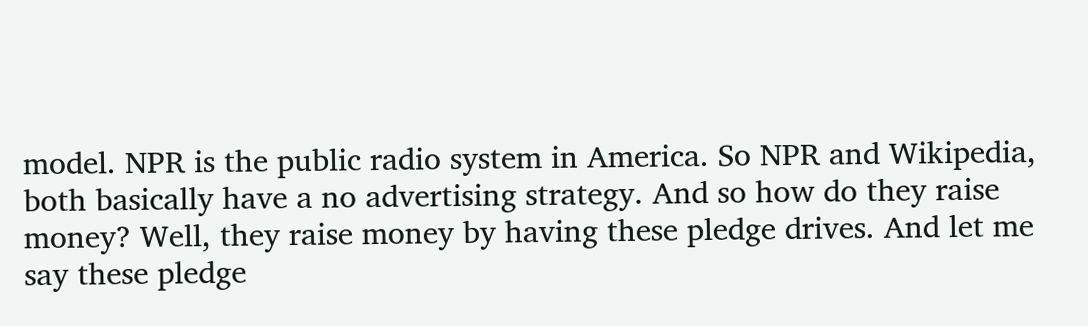model. NPR is the public radio system in America. So NPR and Wikipedia, both basically have a no advertising strategy. And so how do they raise money? Well, they raise money by having these pledge drives. And let me say these pledge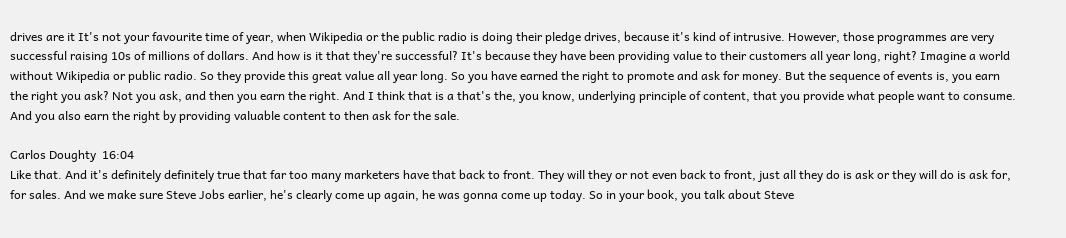drives are it It's not your favourite time of year, when Wikipedia or the public radio is doing their pledge drives, because it's kind of intrusive. However, those programmes are very successful raising 10s of millions of dollars. And how is it that they're successful? It's because they have been providing value to their customers all year long, right? Imagine a world without Wikipedia or public radio. So they provide this great value all year long. So you have earned the right to promote and ask for money. But the sequence of events is, you earn the right you ask? Not you ask, and then you earn the right. And I think that is a that's the, you know, underlying principle of content, that you provide what people want to consume. And you also earn the right by providing valuable content to then ask for the sale.

Carlos Doughty  16:04
Like that. And it's definitely definitely true that far too many marketers have that back to front. They will they or not even back to front, just all they do is ask or they will do is ask for, for sales. And we make sure Steve Jobs earlier, he's clearly come up again, he was gonna come up today. So in your book, you talk about Steve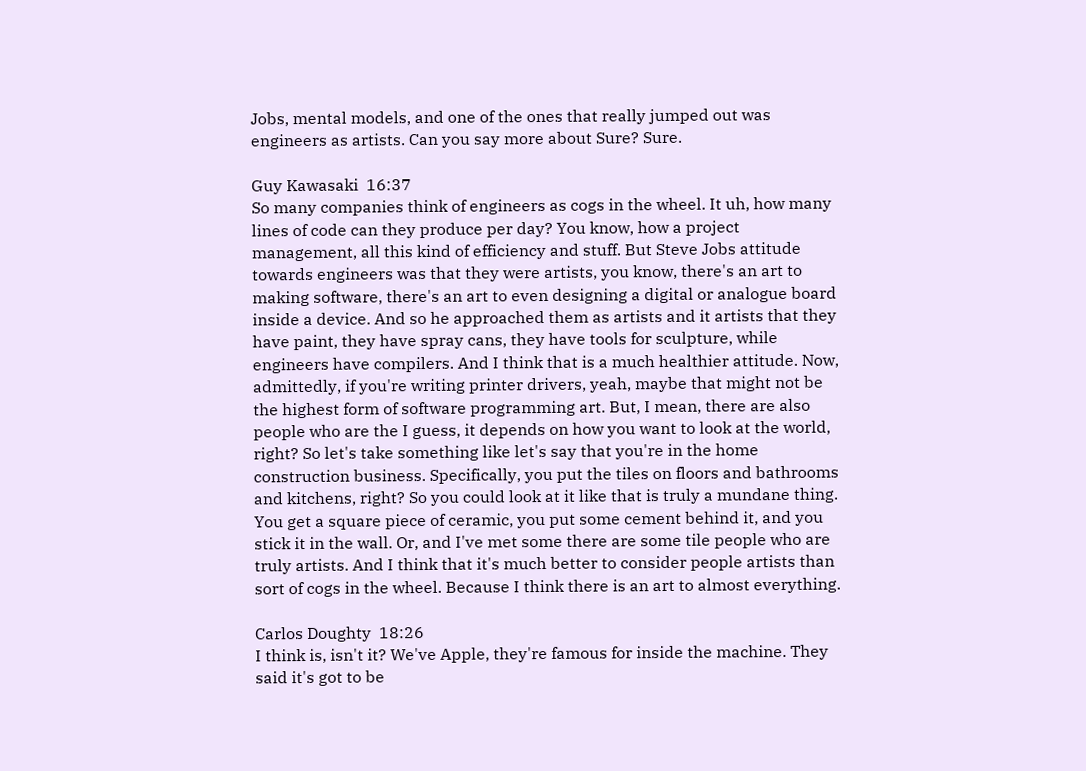Jobs, mental models, and one of the ones that really jumped out was engineers as artists. Can you say more about Sure? Sure.

Guy Kawasaki  16:37
So many companies think of engineers as cogs in the wheel. It uh, how many lines of code can they produce per day? You know, how a project management, all this kind of efficiency and stuff. But Steve Jobs attitude towards engineers was that they were artists, you know, there's an art to making software, there's an art to even designing a digital or analogue board inside a device. And so he approached them as artists and it artists that they have paint, they have spray cans, they have tools for sculpture, while engineers have compilers. And I think that is a much healthier attitude. Now, admittedly, if you're writing printer drivers, yeah, maybe that might not be the highest form of software programming art. But, I mean, there are also people who are the I guess, it depends on how you want to look at the world, right? So let's take something like let's say that you're in the home construction business. Specifically, you put the tiles on floors and bathrooms and kitchens, right? So you could look at it like that is truly a mundane thing. You get a square piece of ceramic, you put some cement behind it, and you stick it in the wall. Or, and I've met some there are some tile people who are truly artists. And I think that it's much better to consider people artists than sort of cogs in the wheel. Because I think there is an art to almost everything.

Carlos Doughty  18:26
I think is, isn't it? We've Apple, they're famous for inside the machine. They said it's got to be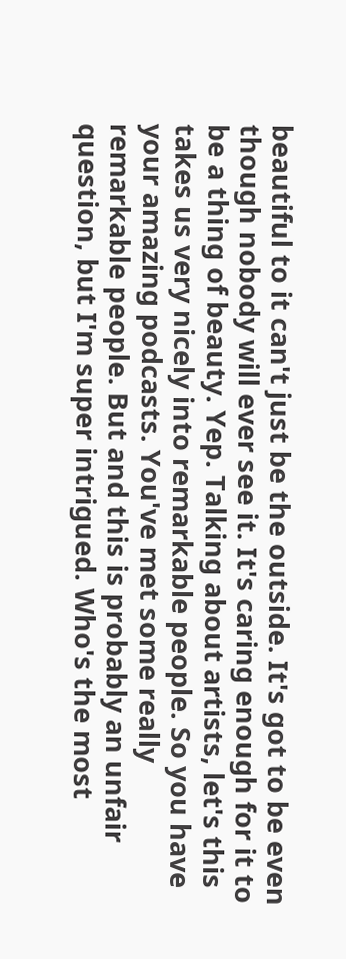beautiful to it can't just be the outside. It's got to be even though nobody will ever see it. It's caring enough for it to be a thing of beauty. Yep. Talking about artists, let's this takes us very nicely into remarkable people. So you have your amazing podcasts. You've met some really remarkable people. But and this is probably an unfair question, but I'm super intrigued. Who's the most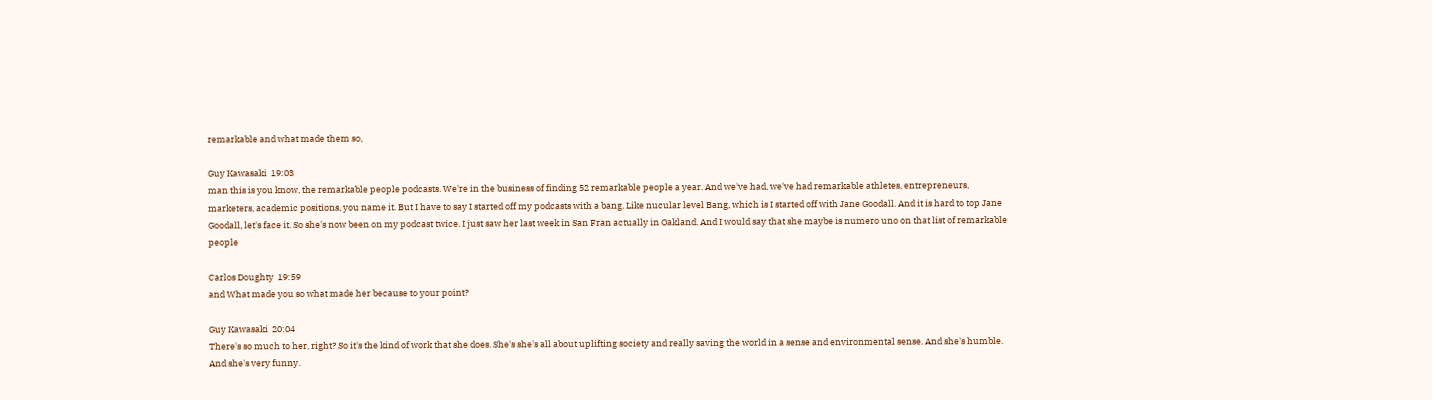remarkable and what made them so,

Guy Kawasaki  19:03
man this is you know, the remarkable people podcasts. We're in the business of finding 52 remarkable people a year. And we've had, we've had remarkable athletes, entrepreneurs, marketers, academic positions, you name it. But I have to say I started off my podcasts with a bang. Like nucular level Bang, which is I started off with Jane Goodall. And it is hard to top Jane Goodall, let's face it. So she's now been on my podcast twice. I just saw her last week in San Fran actually in Oakland. And I would say that she maybe is numero uno on that list of remarkable people

Carlos Doughty  19:59
and What made you so what made her because to your point?

Guy Kawasaki  20:04
There's so much to her, right? So it's the kind of work that she does. She's she's all about uplifting society and really saving the world in a sense and environmental sense. And she's humble. And she's very funny.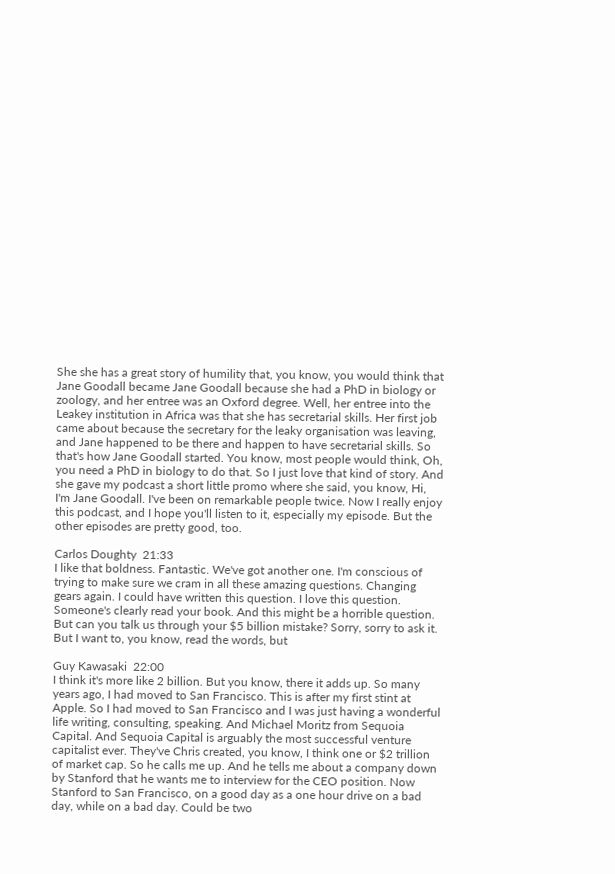She she has a great story of humility that, you know, you would think that Jane Goodall became Jane Goodall because she had a PhD in biology or zoology, and her entree was an Oxford degree. Well, her entree into the Leakey institution in Africa was that she has secretarial skills. Her first job came about because the secretary for the leaky organisation was leaving, and Jane happened to be there and happen to have secretarial skills. So that's how Jane Goodall started. You know, most people would think, Oh, you need a PhD in biology to do that. So I just love that kind of story. And she gave my podcast a short little promo where she said, you know, Hi, I'm Jane Goodall. I've been on remarkable people twice. Now I really enjoy this podcast, and I hope you'll listen to it, especially my episode. But the other episodes are pretty good, too.

Carlos Doughty  21:33
I like that boldness. Fantastic. We've got another one. I'm conscious of trying to make sure we cram in all these amazing questions. Changing gears again. I could have written this question. I love this question. Someone's clearly read your book. And this might be a horrible question. But can you talk us through your $5 billion mistake? Sorry, sorry to ask it. But I want to, you know, read the words, but

Guy Kawasaki  22:00
I think it's more like 2 billion. But you know, there it adds up. So many years ago, I had moved to San Francisco. This is after my first stint at Apple. So I had moved to San Francisco and I was just having a wonderful life writing, consulting, speaking. And Michael Moritz from Sequoia Capital. And Sequoia Capital is arguably the most successful venture capitalist ever. They've Chris created, you know, I think one or $2 trillion of market cap. So he calls me up. And he tells me about a company down by Stanford that he wants me to interview for the CEO position. Now Stanford to San Francisco, on a good day as a one hour drive on a bad day, while on a bad day. Could be two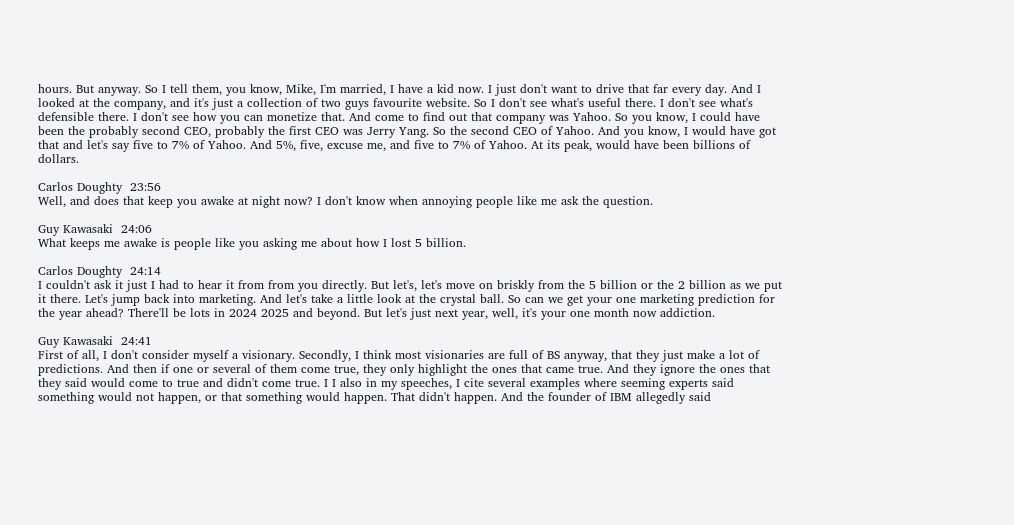hours. But anyway. So I tell them, you know, Mike, I'm married, I have a kid now. I just don't want to drive that far every day. And I looked at the company, and it's just a collection of two guys favourite website. So I don't see what's useful there. I don't see what's defensible there. I don't see how you can monetize that. And come to find out that company was Yahoo. So you know, I could have been the probably second CEO, probably the first CEO was Jerry Yang. So the second CEO of Yahoo. And you know, I would have got that and let's say five to 7% of Yahoo. And 5%, five, excuse me, and five to 7% of Yahoo. At its peak, would have been billions of dollars.

Carlos Doughty  23:56
Well, and does that keep you awake at night now? I don't know when annoying people like me ask the question.

Guy Kawasaki  24:06
What keeps me awake is people like you asking me about how I lost 5 billion.

Carlos Doughty  24:14
I couldn't ask it just I had to hear it from from you directly. But let's, let's move on briskly from the 5 billion or the 2 billion as we put it there. Let's jump back into marketing. And let's take a little look at the crystal ball. So can we get your one marketing prediction for the year ahead? There'll be lots in 2024 2025 and beyond. But let's just next year, well, it's your one month now addiction.

Guy Kawasaki  24:41
First of all, I don't consider myself a visionary. Secondly, I think most visionaries are full of BS anyway, that they just make a lot of predictions. And then if one or several of them come true, they only highlight the ones that came true. And they ignore the ones that they said would come to true and didn't come true. I I also in my speeches, I cite several examples where seeming experts said something would not happen, or that something would happen. That didn't happen. And the founder of IBM allegedly said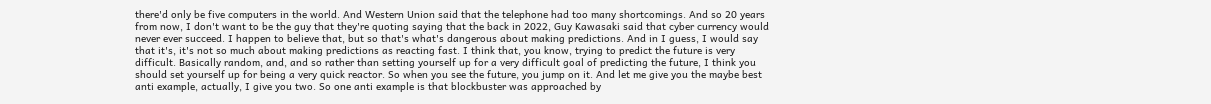there'd only be five computers in the world. And Western Union said that the telephone had too many shortcomings. And so 20 years from now, I don't want to be the guy that they're quoting saying that the back in 2022, Guy Kawasaki said that cyber currency would never ever succeed. I happen to believe that, but so that's what's dangerous about making predictions. And in I guess, I would say that it's, it's not so much about making predictions as reacting fast. I think that, you know, trying to predict the future is very difficult. Basically random, and, and so rather than setting yourself up for a very difficult goal of predicting the future, I think you should set yourself up for being a very quick reactor. So when you see the future, you jump on it. And let me give you the maybe best anti example, actually, I give you two. So one anti example is that blockbuster was approached by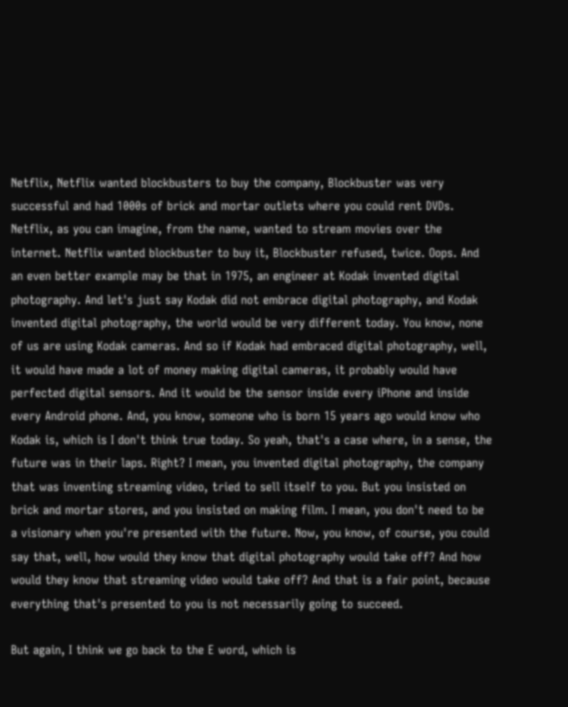Netflix, Netflix wanted blockbusters to buy the company, Blockbuster was very successful and had 1000s of brick and mortar outlets where you could rent DVDs. Netflix, as you can imagine, from the name, wanted to stream movies over the internet. Netflix wanted blockbuster to buy it, Blockbuster refused, twice. Oops. And an even better example may be that in 1975, an engineer at Kodak invented digital photography. And let's just say Kodak did not embrace digital photography, and Kodak invented digital photography, the world would be very different today. You know, none of us are using Kodak cameras. And so if Kodak had embraced digital photography, well, it would have made a lot of money making digital cameras, it probably would have perfected digital sensors. And it would be the sensor inside every iPhone and inside every Android phone. And, you know, someone who is born 15 years ago would know who Kodak is, which is I don't think true today. So yeah, that's a case where, in a sense, the future was in their laps. Right? I mean, you invented digital photography, the company that was inventing streaming video, tried to sell itself to you. But you insisted on brick and mortar stores, and you insisted on making film. I mean, you don't need to be a visionary when you're presented with the future. Now, you know, of course, you could say that, well, how would they know that digital photography would take off? And how would they know that streaming video would take off? And that is a fair point, because everything that's presented to you is not necessarily going to succeed.

But again, I think we go back to the E word, which is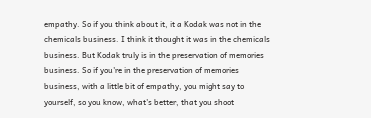empathy. So if you think about it, it a Kodak was not in the chemicals business. I think it thought it was in the chemicals business. But Kodak truly is in the preservation of memories business. So if you're in the preservation of memories business, with a little bit of empathy, you might say to yourself, so you know, what's better, that you shoot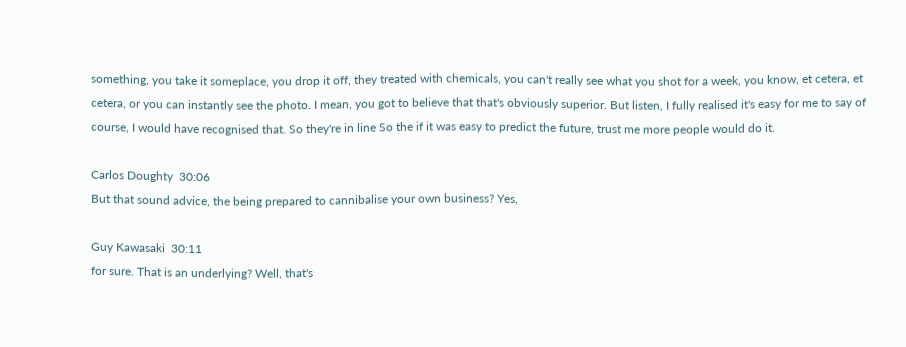something, you take it someplace, you drop it off, they treated with chemicals, you can't really see what you shot for a week, you know, et cetera, et cetera, or you can instantly see the photo. I mean, you got to believe that that's obviously superior. But listen, I fully realised it's easy for me to say of course, I would have recognised that. So they're in line So the if it was easy to predict the future, trust me more people would do it.

Carlos Doughty  30:06
But that sound advice, the being prepared to cannibalise your own business? Yes,

Guy Kawasaki  30:11
for sure. That is an underlying? Well, that's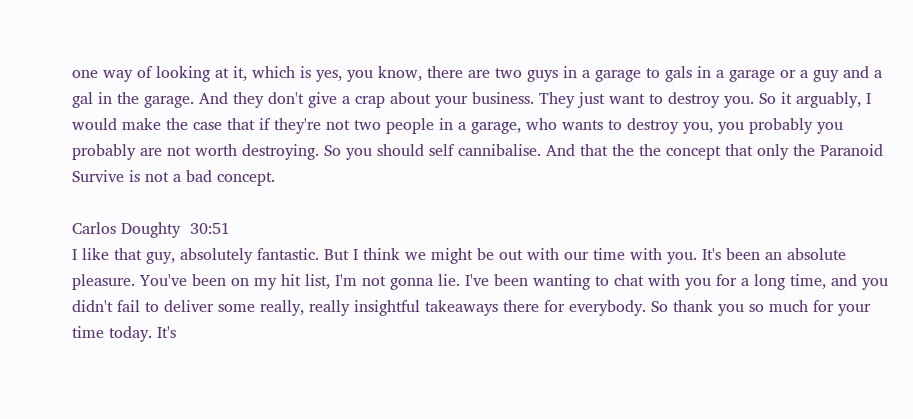one way of looking at it, which is yes, you know, there are two guys in a garage to gals in a garage or a guy and a gal in the garage. And they don't give a crap about your business. They just want to destroy you. So it arguably, I would make the case that if they're not two people in a garage, who wants to destroy you, you probably you probably are not worth destroying. So you should self cannibalise. And that the the concept that only the Paranoid Survive is not a bad concept.

Carlos Doughty  30:51
I like that guy, absolutely fantastic. But I think we might be out with our time with you. It's been an absolute pleasure. You've been on my hit list, I'm not gonna lie. I've been wanting to chat with you for a long time, and you didn't fail to deliver some really, really insightful takeaways there for everybody. So thank you so much for your time today. It's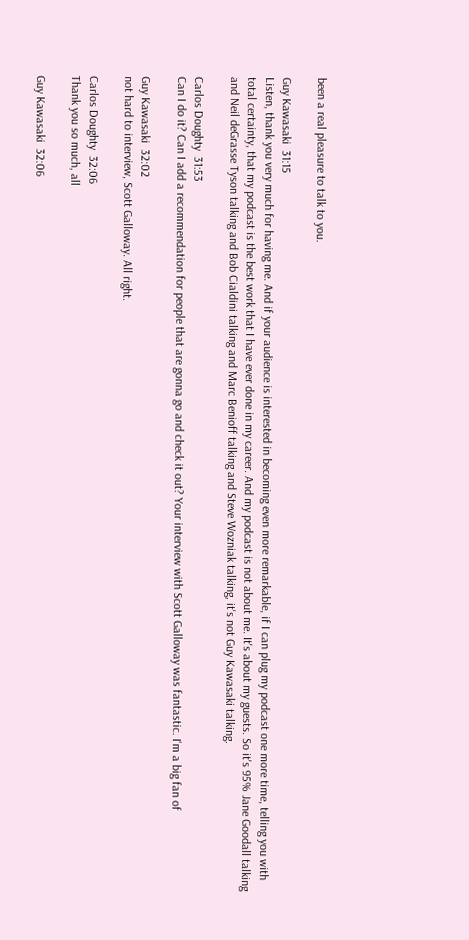been a real pleasure to talk to you.

Guy Kawasaki  31:15
Listen, thank you very much for having me. And if your audience is interested in becoming even more remarkable, if I can plug my podcast one more time, telling you with total certainty, that my podcast is the best work that I have ever done in my career. And my podcast is not about me. It's about my guests. So it's 95% Jane Goodall talking and Neil deGrasse Tyson talking and Bob Cialdini talking and Marc Benioff talking and Steve Wozniak talking, it's not Guy Kawasaki talking.

Carlos Doughty  31:53
Can I do it? Can I add a recommendation for people that are gonna go and check it out? Your interview with Scott Galloway was fantastic. I'm a big fan of

Guy Kawasaki  32:02
not hard to interview, Scott Galloway. All right.

Carlos Doughty  32:06
Thank you so much, all

Guy Kawasaki  32:06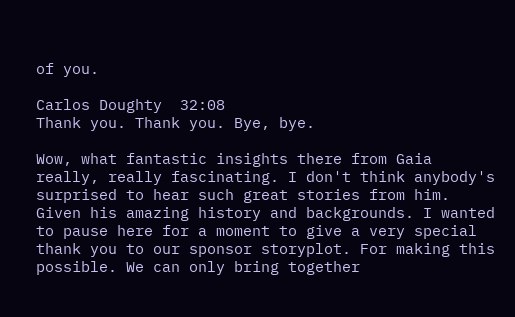of you.

Carlos Doughty  32:08
Thank you. Thank you. Bye, bye.

Wow, what fantastic insights there from Gaia really, really fascinating. I don't think anybody's surprised to hear such great stories from him. Given his amazing history and backgrounds. I wanted to pause here for a moment to give a very special thank you to our sponsor storyplot. For making this possible. We can only bring together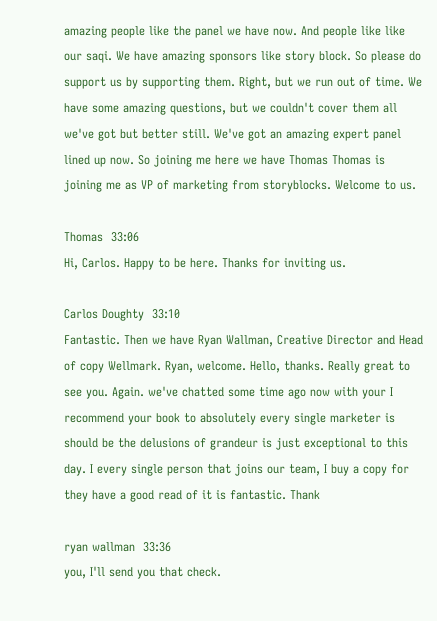amazing people like the panel we have now. And people like like our saqi. We have amazing sponsors like story block. So please do support us by supporting them. Right, but we run out of time. We have some amazing questions, but we couldn't cover them all we've got but better still. We've got an amazing expert panel lined up now. So joining me here we have Thomas Thomas is joining me as VP of marketing from storyblocks. Welcome to us.

Thomas  33:06
Hi, Carlos. Happy to be here. Thanks for inviting us.

Carlos Doughty  33:10
Fantastic. Then we have Ryan Wallman, Creative Director and Head of copy Wellmark. Ryan, welcome. Hello, thanks. Really great to see you. Again. we've chatted some time ago now with your I recommend your book to absolutely every single marketer is should be the delusions of grandeur is just exceptional to this day. I every single person that joins our team, I buy a copy for they have a good read of it is fantastic. Thank

ryan wallman  33:36
you, I'll send you that check.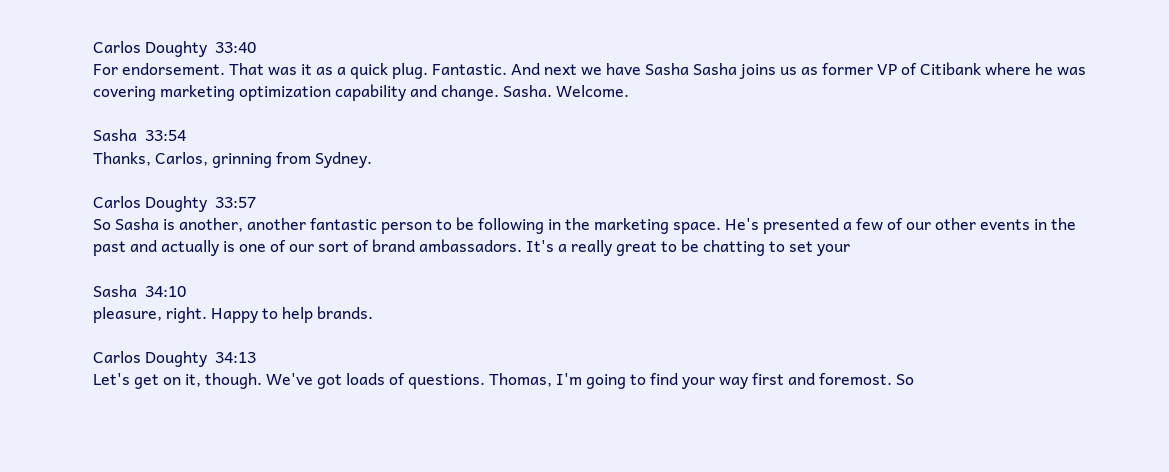Carlos Doughty  33:40
For endorsement. That was it as a quick plug. Fantastic. And next we have Sasha Sasha joins us as former VP of Citibank where he was covering marketing optimization capability and change. Sasha. Welcome.

Sasha  33:54
Thanks, Carlos, grinning from Sydney.

Carlos Doughty  33:57
So Sasha is another, another fantastic person to be following in the marketing space. He's presented a few of our other events in the past and actually is one of our sort of brand ambassadors. It's a really great to be chatting to set your

Sasha  34:10
pleasure, right. Happy to help brands.

Carlos Doughty  34:13
Let's get on it, though. We've got loads of questions. Thomas, I'm going to find your way first and foremost. So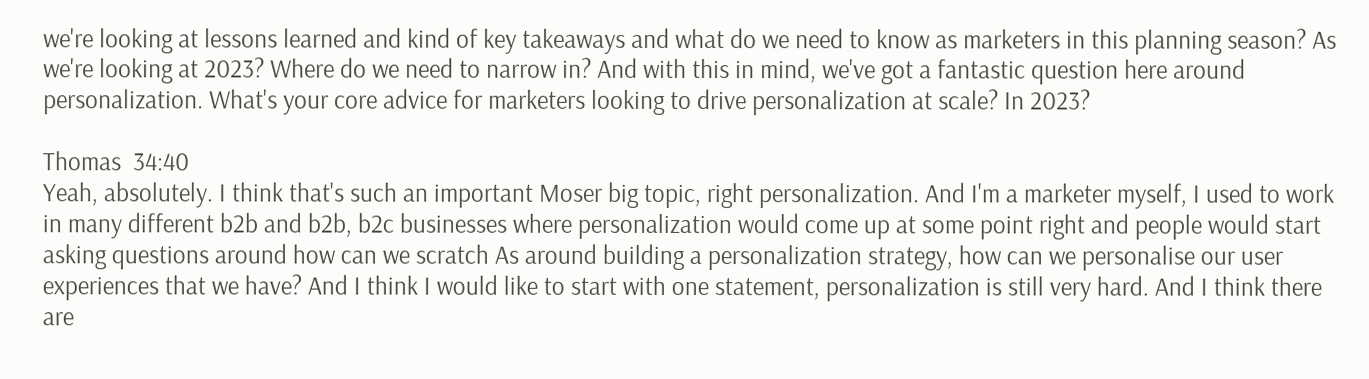we're looking at lessons learned and kind of key takeaways and what do we need to know as marketers in this planning season? As we're looking at 2023? Where do we need to narrow in? And with this in mind, we've got a fantastic question here around personalization. What's your core advice for marketers looking to drive personalization at scale? In 2023?

Thomas  34:40
Yeah, absolutely. I think that's such an important Moser big topic, right personalization. And I'm a marketer myself, I used to work in many different b2b and b2b, b2c businesses where personalization would come up at some point right and people would start asking questions around how can we scratch As around building a personalization strategy, how can we personalise our user experiences that we have? And I think I would like to start with one statement, personalization is still very hard. And I think there are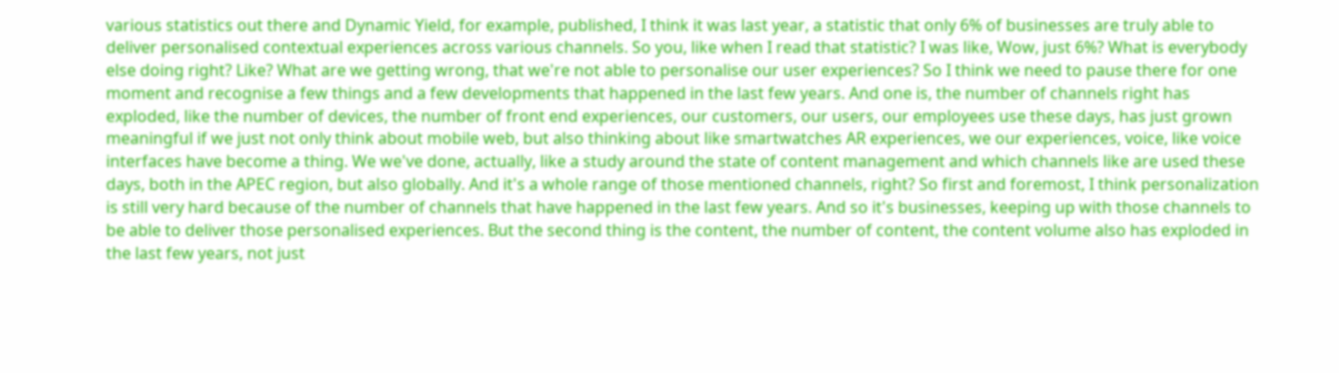various statistics out there and Dynamic Yield, for example, published, I think it was last year, a statistic that only 6% of businesses are truly able to deliver personalised contextual experiences across various channels. So you, like when I read that statistic? I was like, Wow, just 6%? What is everybody else doing right? Like? What are we getting wrong, that we're not able to personalise our user experiences? So I think we need to pause there for one moment and recognise a few things and a few developments that happened in the last few years. And one is, the number of channels right has exploded, like the number of devices, the number of front end experiences, our customers, our users, our employees use these days, has just grown meaningful if we just not only think about mobile web, but also thinking about like smartwatches AR experiences, we our experiences, voice, like voice interfaces have become a thing. We we've done, actually, like a study around the state of content management and which channels like are used these days, both in the APEC region, but also globally. And it's a whole range of those mentioned channels, right? So first and foremost, I think personalization is still very hard because of the number of channels that have happened in the last few years. And so it's businesses, keeping up with those channels to be able to deliver those personalised experiences. But the second thing is the content, the number of content, the content volume also has exploded in the last few years, not just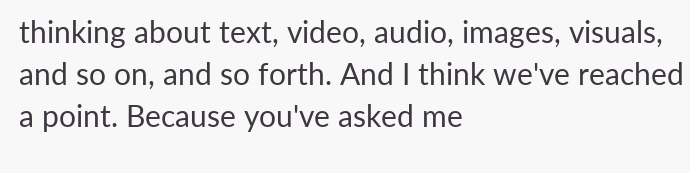thinking about text, video, audio, images, visuals, and so on, and so forth. And I think we've reached a point. Because you've asked me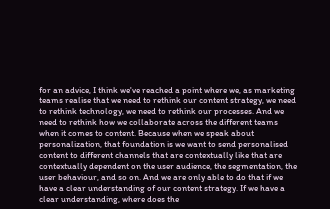for an advice, I think we've reached a point where we, as marketing teams realise that we need to rethink our content strategy, we need to rethink technology, we need to rethink our processes. And we need to rethink how we collaborate across the different teams when it comes to content. Because when we speak about personalization, that foundation is we want to send personalised content to different channels that are contextually like that are contextually dependent on the user audience, the segmentation, the user behaviour, and so on. And we are only able to do that if we have a clear understanding of our content strategy. If we have a clear understanding, where does the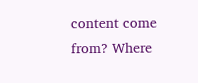content come from? Where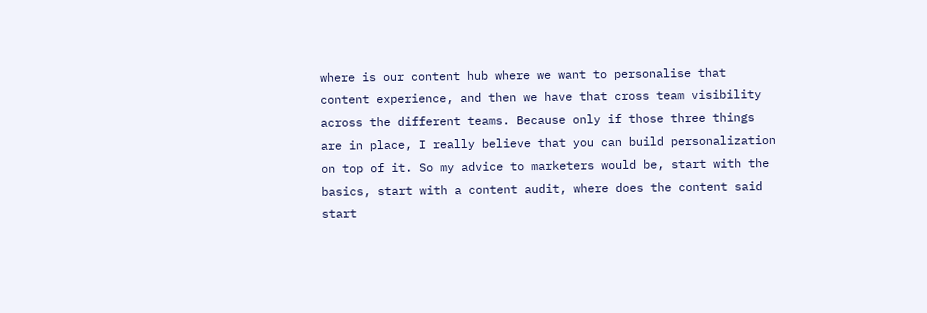where is our content hub where we want to personalise that content experience, and then we have that cross team visibility across the different teams. Because only if those three things are in place, I really believe that you can build personalization on top of it. So my advice to marketers would be, start with the basics, start with a content audit, where does the content said start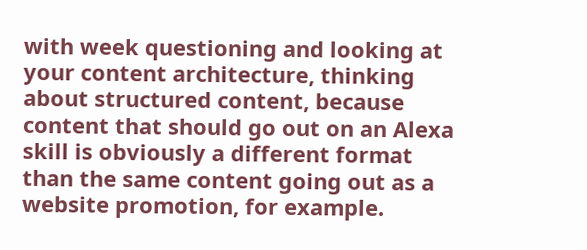with week questioning and looking at your content architecture, thinking about structured content, because content that should go out on an Alexa skill is obviously a different format than the same content going out as a website promotion, for example.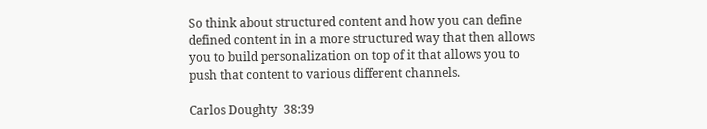So think about structured content and how you can define defined content in in a more structured way that then allows you to build personalization on top of it that allows you to push that content to various different channels.

Carlos Doughty  38:39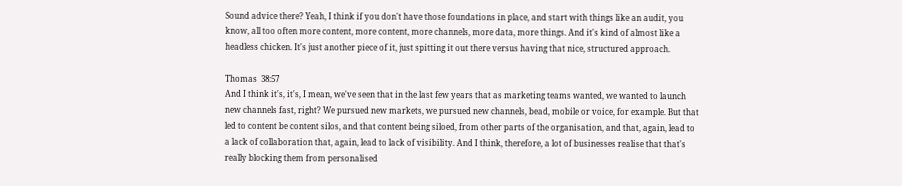Sound advice there? Yeah, I think if you don't have those foundations in place, and start with things like an audit, you know, all too often more content, more content, more channels, more data, more things. And it's kind of almost like a headless chicken. It's just another piece of it, just spitting it out there versus having that nice, structured approach.

Thomas  38:57
And I think it's, it's, I mean, we've seen that in the last few years that as marketing teams wanted, we wanted to launch new channels fast, right? We pursued new markets, we pursued new channels, bead, mobile or voice, for example. But that led to content be content silos, and that content being siloed, from other parts of the organisation, and that, again, lead to a lack of collaboration that, again, lead to lack of visibility. And I think, therefore, a lot of businesses realise that that's really blocking them from personalised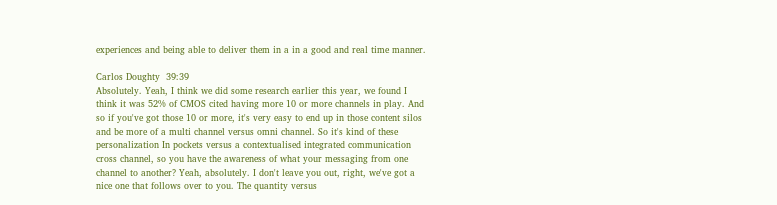experiences and being able to deliver them in a in a good and real time manner.

Carlos Doughty  39:39
Absolutely. Yeah, I think we did some research earlier this year, we found I think it was 52% of CMOS cited having more 10 or more channels in play. And so if you've got those 10 or more, it's very easy to end up in those content silos and be more of a multi channel versus omni channel. So it's kind of these personalization In pockets versus a contextualised integrated communication cross channel, so you have the awareness of what your messaging from one channel to another? Yeah, absolutely. I don't leave you out, right, we've got a nice one that follows over to you. The quantity versus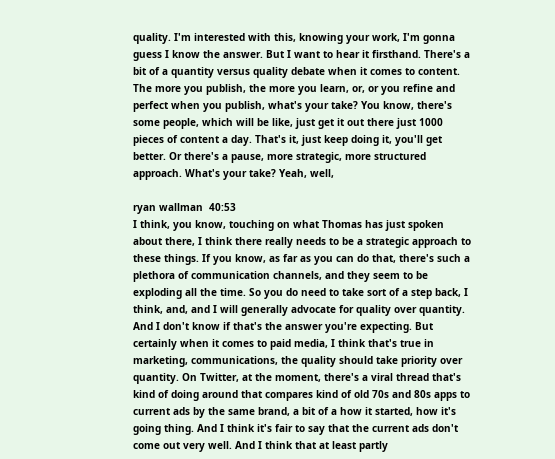quality. I'm interested with this, knowing your work, I'm gonna guess I know the answer. But I want to hear it firsthand. There's a bit of a quantity versus quality debate when it comes to content. The more you publish, the more you learn, or, or you refine and perfect when you publish, what's your take? You know, there's some people, which will be like, just get it out there just 1000 pieces of content a day. That's it, just keep doing it, you'll get better. Or there's a pause, more strategic, more structured approach. What's your take? Yeah, well,

ryan wallman  40:53
I think, you know, touching on what Thomas has just spoken about there, I think there really needs to be a strategic approach to these things. If you know, as far as you can do that, there's such a plethora of communication channels, and they seem to be exploding all the time. So you do need to take sort of a step back, I think, and, and I will generally advocate for quality over quantity. And I don't know if that's the answer you're expecting. But certainly when it comes to paid media, I think that's true in marketing, communications, the quality should take priority over quantity. On Twitter, at the moment, there's a viral thread that's kind of doing around that compares kind of old 70s and 80s apps to current ads by the same brand, a bit of a how it started, how it's going thing. And I think it's fair to say that the current ads don't come out very well. And I think that at least partly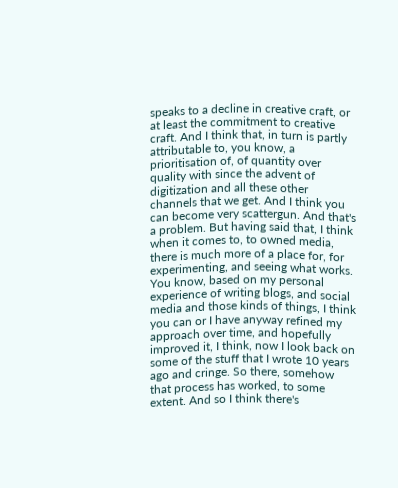speaks to a decline in creative craft, or at least the commitment to creative craft. And I think that, in turn is partly attributable to, you know, a prioritisation of, of quantity over quality with since the advent of digitization and all these other channels that we get. And I think you can become very scattergun. And that's a problem. But having said that, I think when it comes to, to owned media, there is much more of a place for, for experimenting, and seeing what works. You know, based on my personal experience of writing blogs, and social media and those kinds of things, I think you can or I have anyway refined my approach over time, and hopefully improved it, I think, now I look back on some of the stuff that I wrote 10 years ago and cringe. So there, somehow that process has worked, to some extent. And so I think there's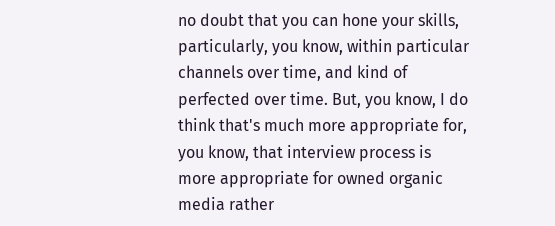no doubt that you can hone your skills, particularly, you know, within particular channels over time, and kind of perfected over time. But, you know, I do think that's much more appropriate for, you know, that interview process is more appropriate for owned organic media rather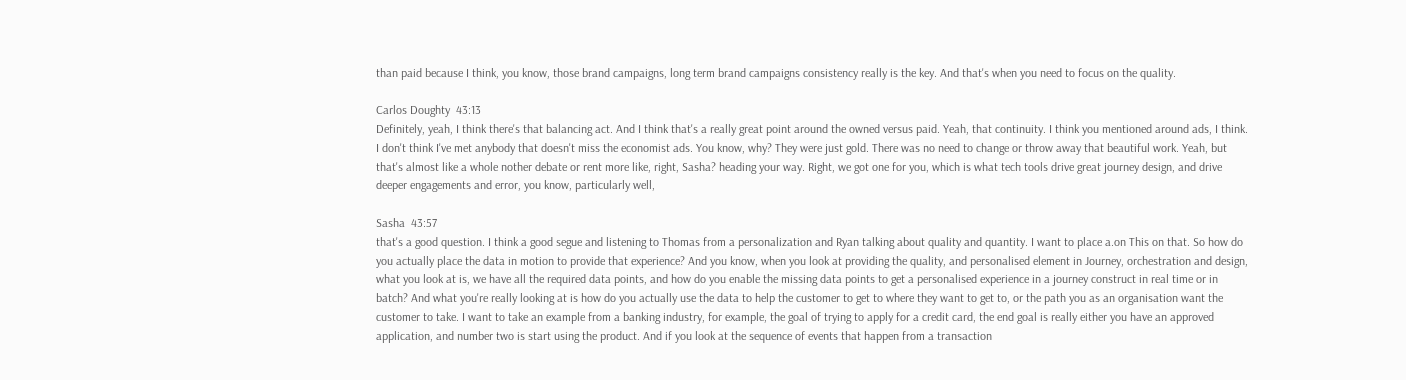than paid because I think, you know, those brand campaigns, long term brand campaigns consistency really is the key. And that's when you need to focus on the quality.

Carlos Doughty  43:13
Definitely, yeah, I think there's that balancing act. And I think that's a really great point around the owned versus paid. Yeah, that continuity. I think you mentioned around ads, I think. I don't think I've met anybody that doesn't miss the economist ads. You know, why? They were just gold. There was no need to change or throw away that beautiful work. Yeah, but that's almost like a whole nother debate or rent more like, right, Sasha? heading your way. Right, we got one for you, which is what tech tools drive great journey design, and drive deeper engagements and error, you know, particularly well,

Sasha  43:57
that's a good question. I think a good segue and listening to Thomas from a personalization and Ryan talking about quality and quantity. I want to place a.on This on that. So how do you actually place the data in motion to provide that experience? And you know, when you look at providing the quality, and personalised element in Journey, orchestration and design, what you look at is, we have all the required data points, and how do you enable the missing data points to get a personalised experience in a journey construct in real time or in batch? And what you're really looking at is how do you actually use the data to help the customer to get to where they want to get to, or the path you as an organisation want the customer to take. I want to take an example from a banking industry, for example, the goal of trying to apply for a credit card, the end goal is really either you have an approved application, and number two is start using the product. And if you look at the sequence of events that happen from a transaction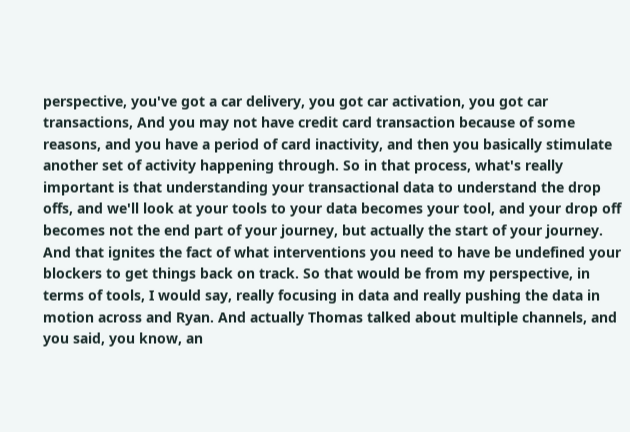perspective, you've got a car delivery, you got car activation, you got car transactions, And you may not have credit card transaction because of some reasons, and you have a period of card inactivity, and then you basically stimulate another set of activity happening through. So in that process, what's really important is that understanding your transactional data to understand the drop offs, and we'll look at your tools to your data becomes your tool, and your drop off becomes not the end part of your journey, but actually the start of your journey. And that ignites the fact of what interventions you need to have be undefined your blockers to get things back on track. So that would be from my perspective, in terms of tools, I would say, really focusing in data and really pushing the data in motion across and Ryan. And actually Thomas talked about multiple channels, and you said, you know, an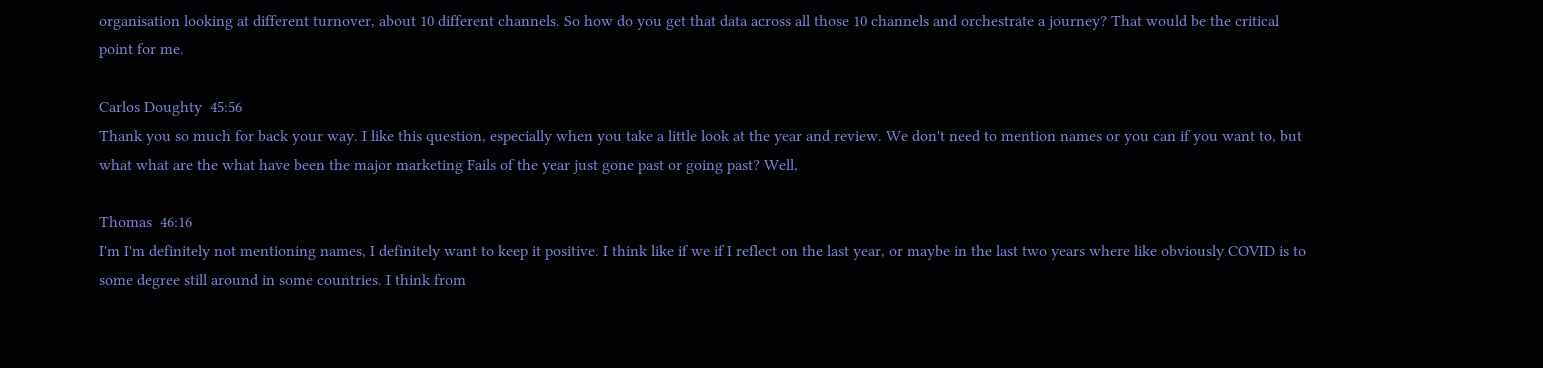organisation looking at different turnover, about 10 different channels. So how do you get that data across all those 10 channels and orchestrate a journey? That would be the critical point for me.

Carlos Doughty  45:56
Thank you so much for back your way. I like this question, especially when you take a little look at the year and review. We don't need to mention names or you can if you want to, but what what are the what have been the major marketing Fails of the year just gone past or going past? Well,

Thomas  46:16
I'm I'm definitely not mentioning names, I definitely want to keep it positive. I think like if we if I reflect on the last year, or maybe in the last two years where like obviously COVID is to some degree still around in some countries. I think from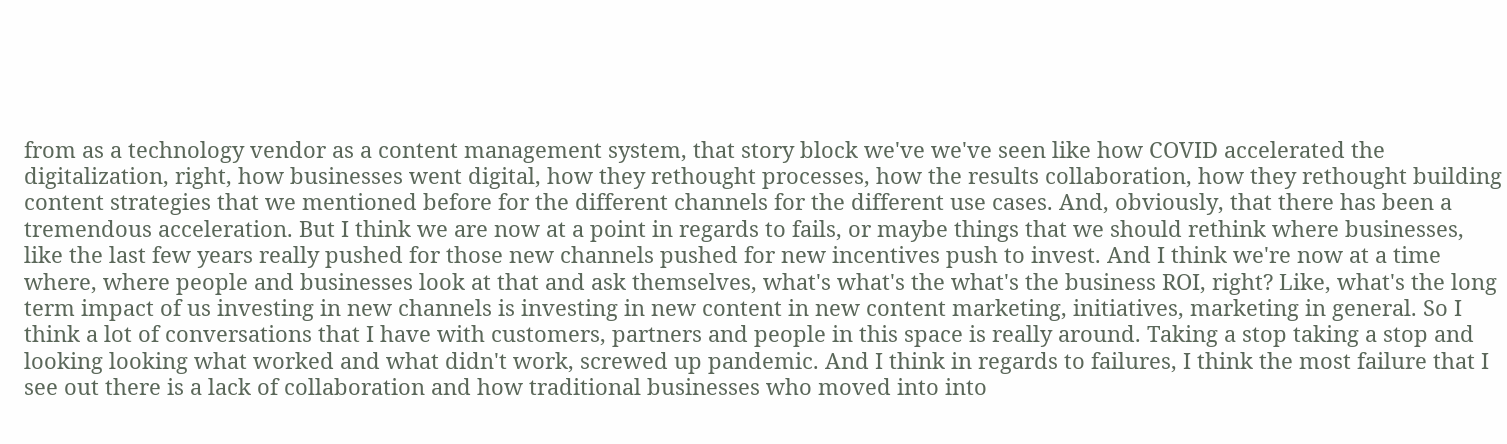from as a technology vendor as a content management system, that story block we've we've seen like how COVID accelerated the digitalization, right, how businesses went digital, how they rethought processes, how the results collaboration, how they rethought building content strategies that we mentioned before for the different channels for the different use cases. And, obviously, that there has been a tremendous acceleration. But I think we are now at a point in regards to fails, or maybe things that we should rethink where businesses, like the last few years really pushed for those new channels pushed for new incentives push to invest. And I think we're now at a time where, where people and businesses look at that and ask themselves, what's what's the what's the business ROI, right? Like, what's the long term impact of us investing in new channels is investing in new content in new content marketing, initiatives, marketing in general. So I think a lot of conversations that I have with customers, partners and people in this space is really around. Taking a stop taking a stop and looking looking what worked and what didn't work, screwed up pandemic. And I think in regards to failures, I think the most failure that I see out there is a lack of collaboration and how traditional businesses who moved into into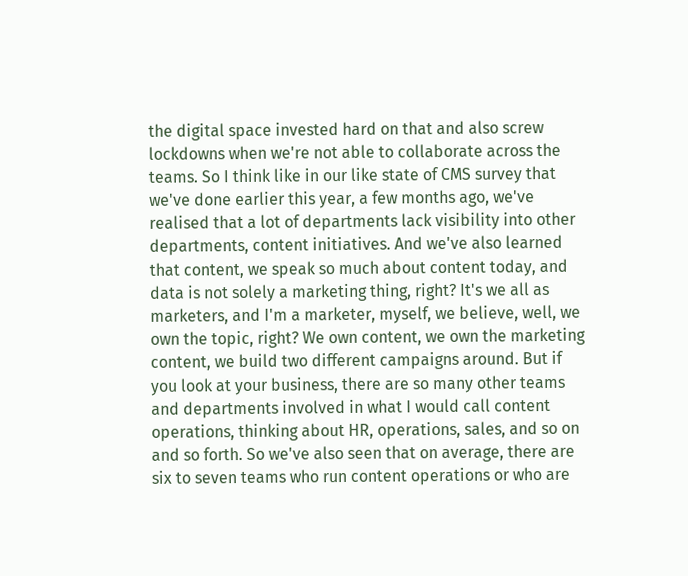the digital space invested hard on that and also screw lockdowns when we're not able to collaborate across the teams. So I think like in our like state of CMS survey that we've done earlier this year, a few months ago, we've realised that a lot of departments lack visibility into other departments, content initiatives. And we've also learned that content, we speak so much about content today, and data is not solely a marketing thing, right? It's we all as marketers, and I'm a marketer, myself, we believe, well, we own the topic, right? We own content, we own the marketing content, we build two different campaigns around. But if you look at your business, there are so many other teams and departments involved in what I would call content operations, thinking about HR, operations, sales, and so on and so forth. So we've also seen that on average, there are six to seven teams who run content operations or who are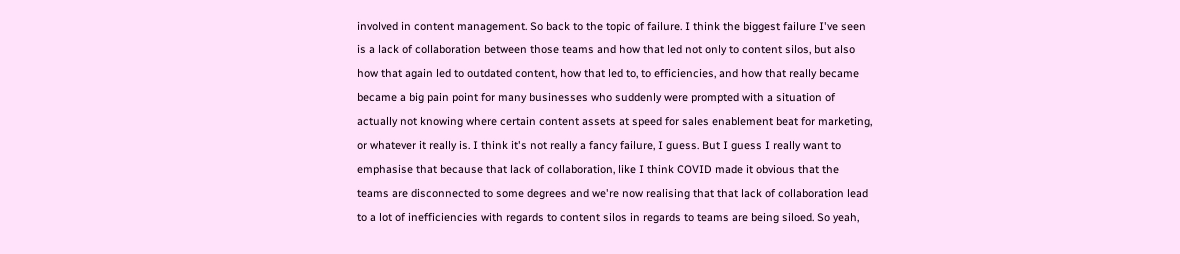involved in content management. So back to the topic of failure. I think the biggest failure I've seen is a lack of collaboration between those teams and how that led not only to content silos, but also how that again led to outdated content, how that led to, to efficiencies, and how that really became became a big pain point for many businesses who suddenly were prompted with a situation of actually not knowing where certain content assets at speed for sales enablement beat for marketing, or whatever it really is. I think it's not really a fancy failure, I guess. But I guess I really want to emphasise that because that lack of collaboration, like I think COVID made it obvious that the teams are disconnected to some degrees and we're now realising that that lack of collaboration lead to a lot of inefficiencies with regards to content silos in regards to teams are being siloed. So yeah,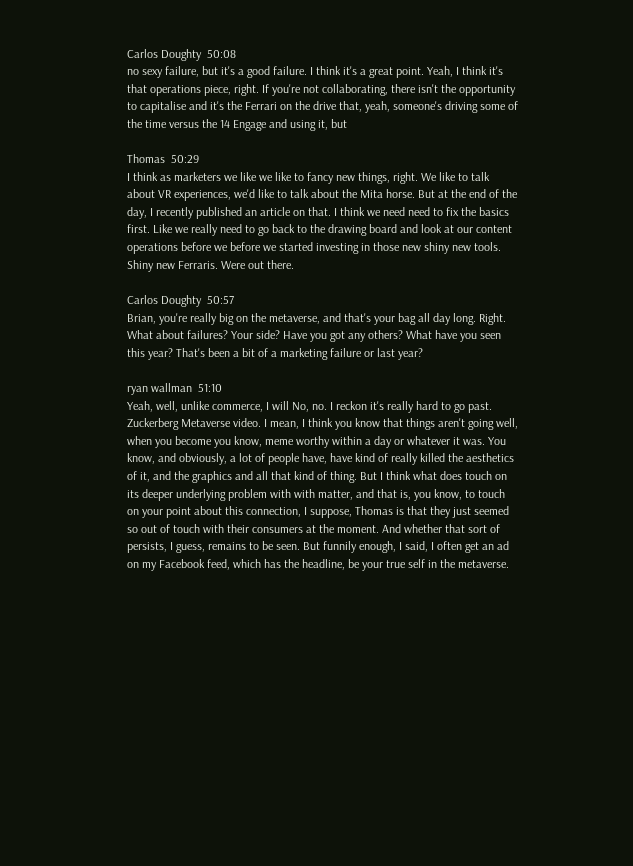Carlos Doughty  50:08
no sexy failure, but it's a good failure. I think it's a great point. Yeah, I think it's that operations piece, right. If you're not collaborating, there isn't the opportunity to capitalise and it's the Ferrari on the drive that, yeah, someone's driving some of the time versus the 14 Engage and using it, but

Thomas  50:29
I think as marketers we like we like to fancy new things, right. We like to talk about VR experiences, we'd like to talk about the Mita horse. But at the end of the day, I recently published an article on that. I think we need need to fix the basics first. Like we really need to go back to the drawing board and look at our content operations before we before we started investing in those new shiny new tools. Shiny new Ferraris. Were out there.

Carlos Doughty  50:57
Brian, you're really big on the metaverse, and that's your bag all day long. Right. What about failures? Your side? Have you got any others? What have you seen this year? That's been a bit of a marketing failure or last year?

ryan wallman  51:10
Yeah, well, unlike commerce, I will No, no. I reckon it's really hard to go past. Zuckerberg Metaverse video. I mean, I think you know that things aren't going well, when you become you know, meme worthy within a day or whatever it was. You know, and obviously, a lot of people have, have kind of really killed the aesthetics of it, and the graphics and all that kind of thing. But I think what does touch on its deeper underlying problem with with matter, and that is, you know, to touch on your point about this connection, I suppose, Thomas is that they just seemed so out of touch with their consumers at the moment. And whether that sort of persists, I guess, remains to be seen. But funnily enough, I said, I often get an ad on my Facebook feed, which has the headline, be your true self in the metaverse.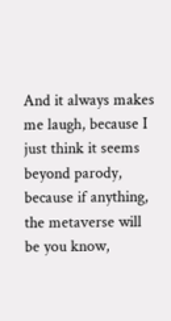And it always makes me laugh, because I just think it seems beyond parody, because if anything, the metaverse will be you know,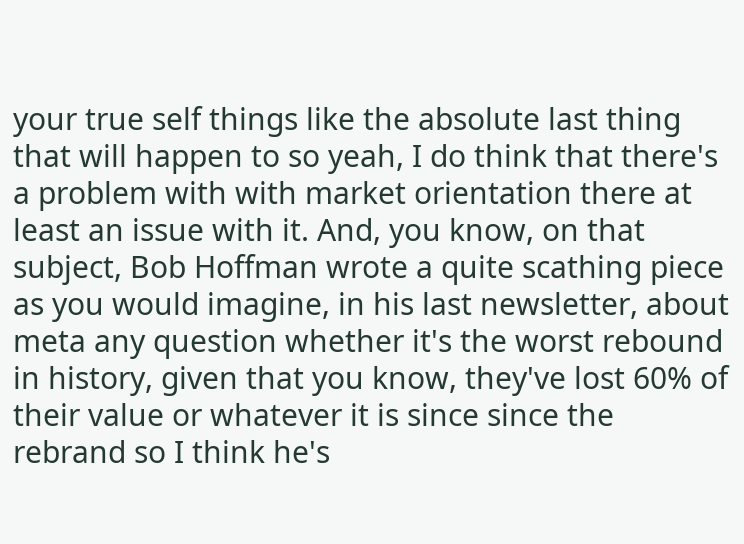your true self things like the absolute last thing that will happen to so yeah, I do think that there's a problem with with market orientation there at least an issue with it. And, you know, on that subject, Bob Hoffman wrote a quite scathing piece as you would imagine, in his last newsletter, about meta any question whether it's the worst rebound in history, given that you know, they've lost 60% of their value or whatever it is since since the rebrand so I think he's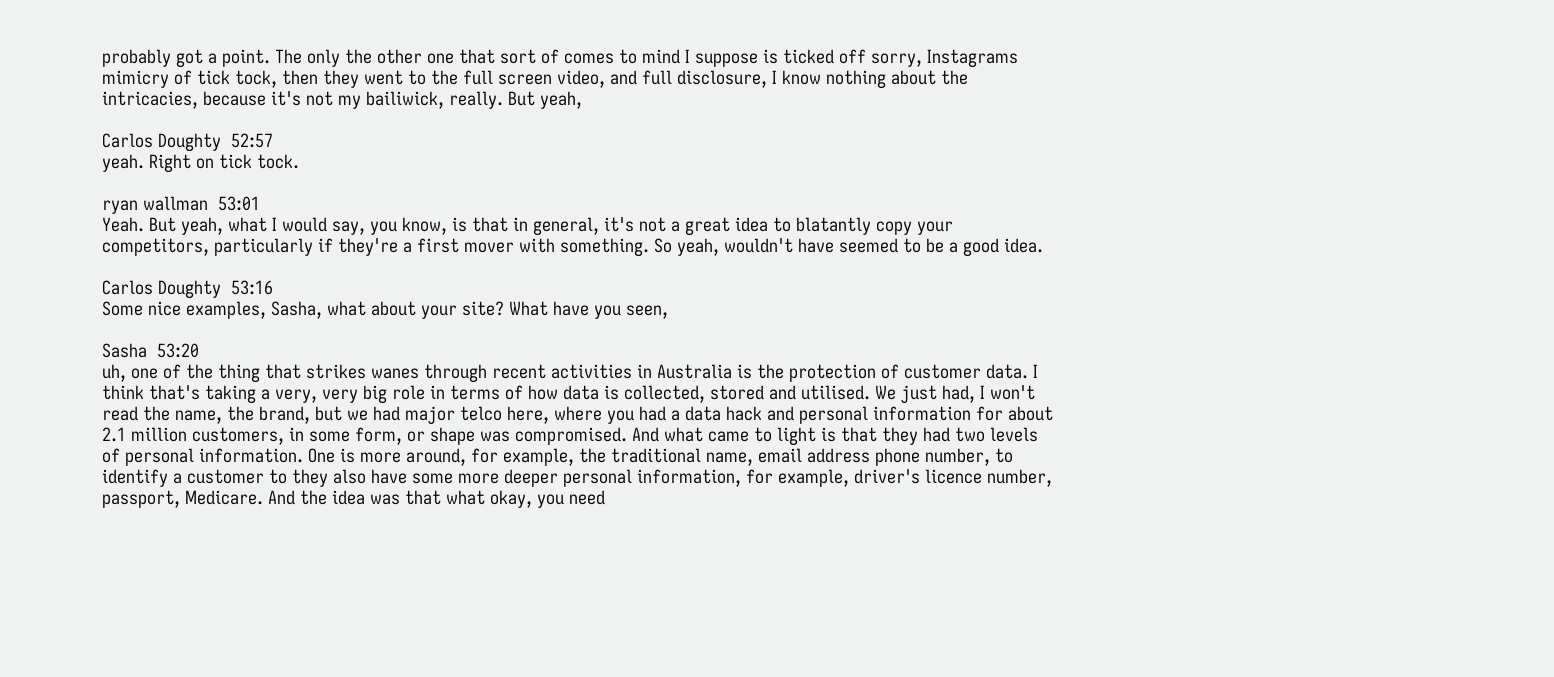probably got a point. The only the other one that sort of comes to mind I suppose is ticked off sorry, Instagrams mimicry of tick tock, then they went to the full screen video, and full disclosure, I know nothing about the intricacies, because it's not my bailiwick, really. But yeah,

Carlos Doughty  52:57
yeah. Right on tick tock.

ryan wallman  53:01
Yeah. But yeah, what I would say, you know, is that in general, it's not a great idea to blatantly copy your competitors, particularly if they're a first mover with something. So yeah, wouldn't have seemed to be a good idea.

Carlos Doughty  53:16
Some nice examples, Sasha, what about your site? What have you seen,

Sasha  53:20
uh, one of the thing that strikes wanes through recent activities in Australia is the protection of customer data. I think that's taking a very, very big role in terms of how data is collected, stored and utilised. We just had, I won't read the name, the brand, but we had major telco here, where you had a data hack and personal information for about 2.1 million customers, in some form, or shape was compromised. And what came to light is that they had two levels of personal information. One is more around, for example, the traditional name, email address phone number, to identify a customer to they also have some more deeper personal information, for example, driver's licence number, passport, Medicare. And the idea was that what okay, you need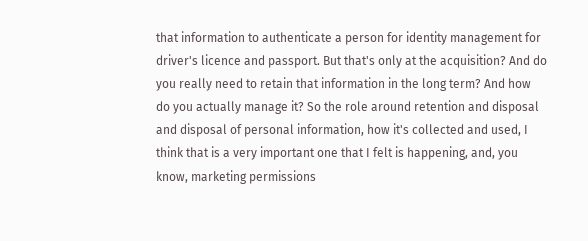that information to authenticate a person for identity management for driver's licence and passport. But that's only at the acquisition? And do you really need to retain that information in the long term? And how do you actually manage it? So the role around retention and disposal and disposal of personal information, how it's collected and used, I think that is a very important one that I felt is happening, and, you know, marketing permissions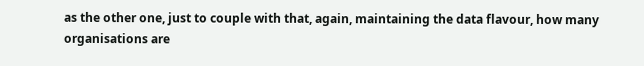as the other one, just to couple with that, again, maintaining the data flavour, how many organisations are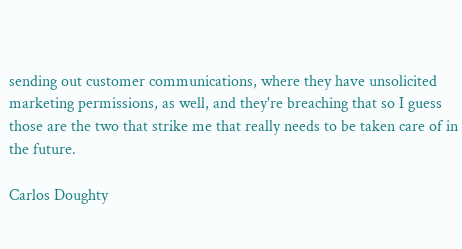sending out customer communications, where they have unsolicited marketing permissions, as well, and they're breaching that so I guess those are the two that strike me that really needs to be taken care of in the future.

Carlos Doughty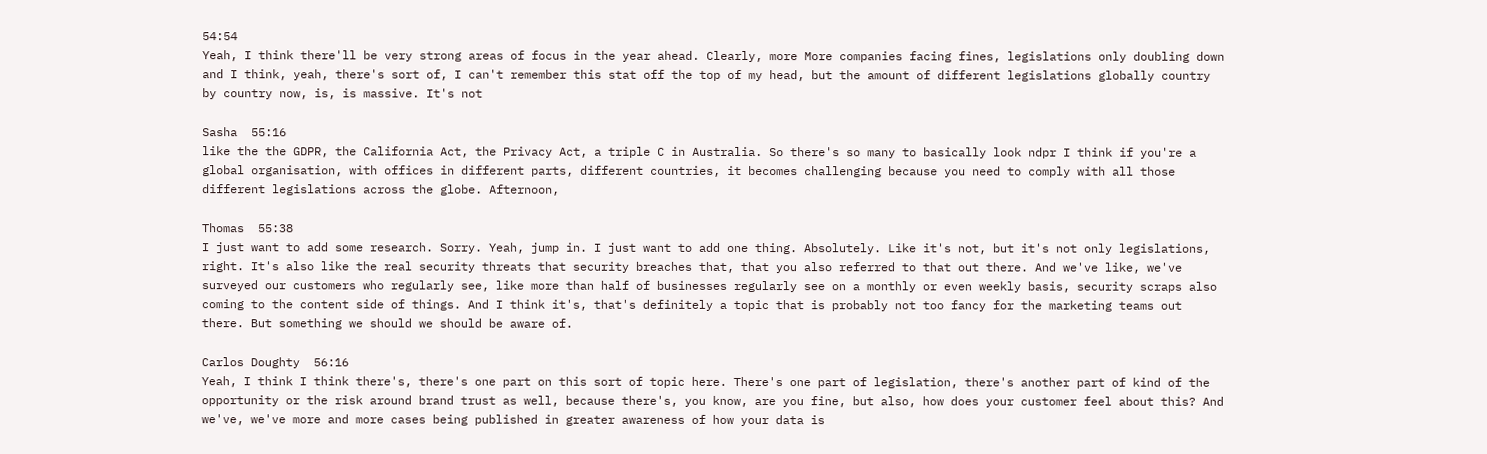54:54
Yeah, I think there'll be very strong areas of focus in the year ahead. Clearly, more More companies facing fines, legislations only doubling down and I think, yeah, there's sort of, I can't remember this stat off the top of my head, but the amount of different legislations globally country by country now, is, is massive. It's not

Sasha  55:16
like the the GDPR, the California Act, the Privacy Act, a triple C in Australia. So there's so many to basically look ndpr I think if you're a global organisation, with offices in different parts, different countries, it becomes challenging because you need to comply with all those different legislations across the globe. Afternoon,

Thomas  55:38
I just want to add some research. Sorry. Yeah, jump in. I just want to add one thing. Absolutely. Like it's not, but it's not only legislations, right. It's also like the real security threats that security breaches that, that you also referred to that out there. And we've like, we've surveyed our customers who regularly see, like more than half of businesses regularly see on a monthly or even weekly basis, security scraps also coming to the content side of things. And I think it's, that's definitely a topic that is probably not too fancy for the marketing teams out there. But something we should we should be aware of.

Carlos Doughty  56:16
Yeah, I think I think there's, there's one part on this sort of topic here. There's one part of legislation, there's another part of kind of the opportunity or the risk around brand trust as well, because there's, you know, are you fine, but also, how does your customer feel about this? And we've, we've more and more cases being published in greater awareness of how your data is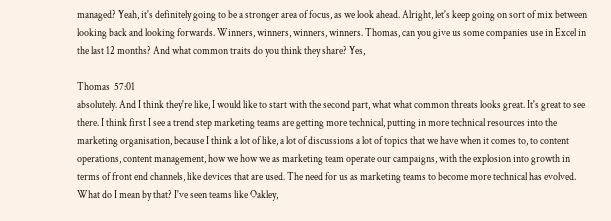managed? Yeah, it's definitely going to be a stronger area of focus, as we look ahead. Alright, let's keep going on sort of mix between looking back and looking forwards. Winners, winners, winners, winners. Thomas, can you give us some companies use in Excel in the last 12 months? And what common traits do you think they share? Yes,

Thomas  57:01
absolutely. And I think they're like, I would like to start with the second part, what what common threats looks great. It's great to see there. I think first I see a trend step marketing teams are getting more technical, putting in more technical resources into the marketing organisation, because I think a lot of like, a lot of discussions a lot of topics that we have when it comes to, to content operations, content management, how we how we as marketing team operate our campaigns, with the explosion into growth in terms of front end channels, like devices that are used. The need for us as marketing teams to become more technical has evolved. What do I mean by that? I've seen teams like Oakley,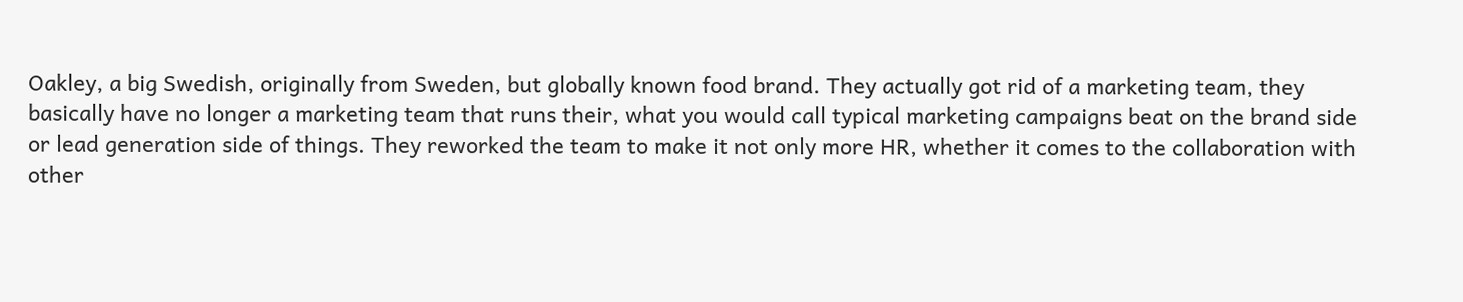Oakley, a big Swedish, originally from Sweden, but globally known food brand. They actually got rid of a marketing team, they basically have no longer a marketing team that runs their, what you would call typical marketing campaigns beat on the brand side or lead generation side of things. They reworked the team to make it not only more HR, whether it comes to the collaboration with other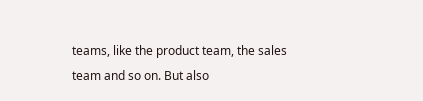teams, like the product team, the sales team and so on. But also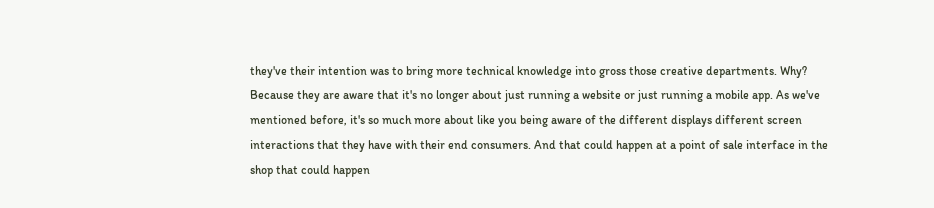they've their intention was to bring more technical knowledge into gross those creative departments. Why? Because they are aware that it's no longer about just running a website or just running a mobile app. As we've mentioned before, it's so much more about like you being aware of the different displays different screen interactions that they have with their end consumers. And that could happen at a point of sale interface in the shop that could happen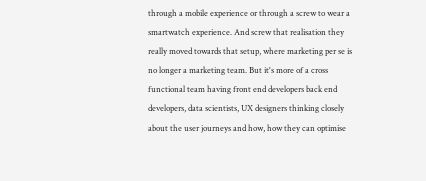through a mobile experience or through a screw to wear a smartwatch experience. And screw that realisation they really moved towards that setup, where marketing per se is no longer a marketing team. But it's more of a cross functional team having front end developers back end developers, data scientists, UX designers thinking closely about the user journeys and how, how they can optimise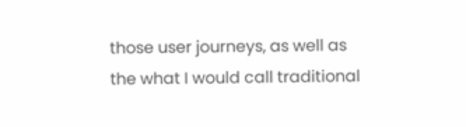those user journeys, as well as the what I would call traditional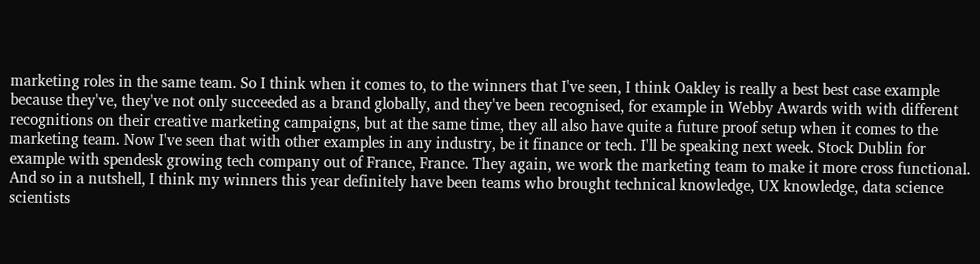marketing roles in the same team. So I think when it comes to, to the winners that I've seen, I think Oakley is really a best best case example because they've, they've not only succeeded as a brand globally, and they've been recognised, for example in Webby Awards with with different recognitions on their creative marketing campaigns, but at the same time, they all also have quite a future proof setup when it comes to the marketing team. Now I've seen that with other examples in any industry, be it finance or tech. I'll be speaking next week. Stock Dublin for example with spendesk growing tech company out of France, France. They again, we work the marketing team to make it more cross functional. And so in a nutshell, I think my winners this year definitely have been teams who brought technical knowledge, UX knowledge, data science scientists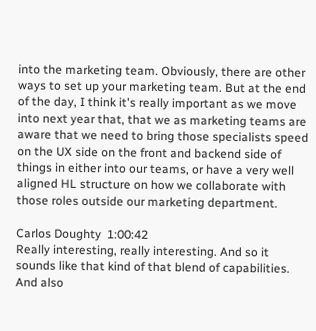into the marketing team. Obviously, there are other ways to set up your marketing team. But at the end of the day, I think it's really important as we move into next year that, that we as marketing teams are aware that we need to bring those specialists speed on the UX side on the front and backend side of things in either into our teams, or have a very well aligned HL structure on how we collaborate with those roles outside our marketing department.

Carlos Doughty  1:00:42
Really interesting, really interesting. And so it sounds like that kind of that blend of capabilities. And also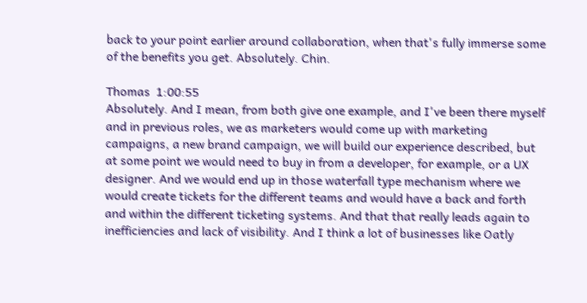back to your point earlier around collaboration, when that's fully immerse some of the benefits you get. Absolutely. Chin.

Thomas  1:00:55
Absolutely. And I mean, from both give one example, and I've been there myself and in previous roles, we as marketers would come up with marketing campaigns, a new brand campaign, we will build our experience described, but at some point we would need to buy in from a developer, for example, or a UX designer. And we would end up in those waterfall type mechanism where we would create tickets for the different teams and would have a back and forth and within the different ticketing systems. And that that really leads again to inefficiencies and lack of visibility. And I think a lot of businesses like Oatly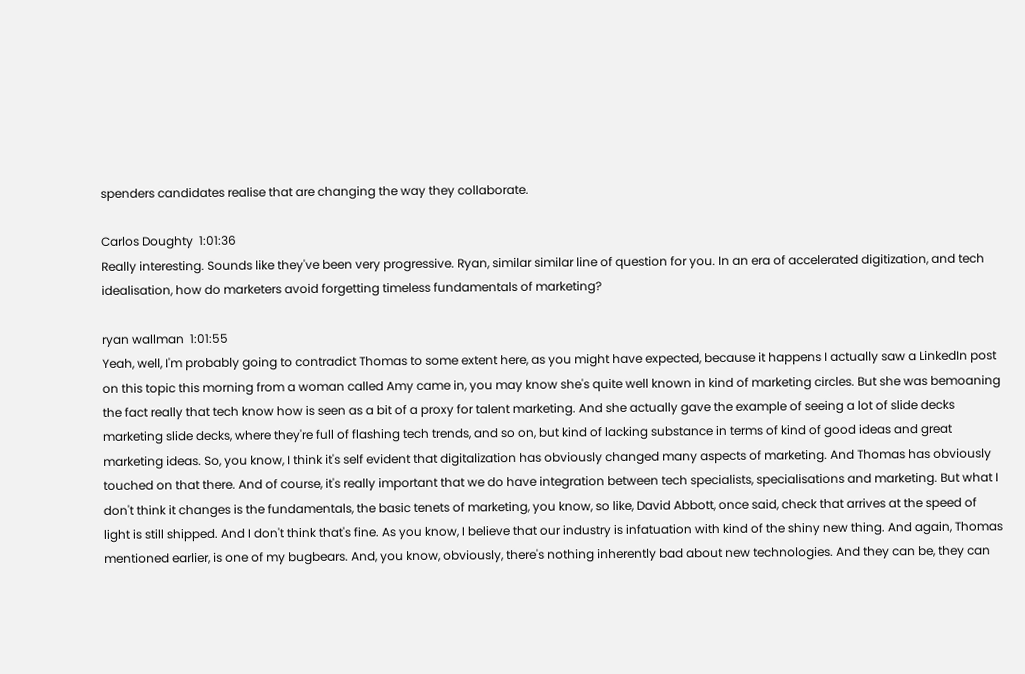spenders candidates realise that are changing the way they collaborate.

Carlos Doughty  1:01:36
Really interesting. Sounds like they've been very progressive. Ryan, similar similar line of question for you. In an era of accelerated digitization, and tech idealisation, how do marketers avoid forgetting timeless fundamentals of marketing?

ryan wallman  1:01:55
Yeah, well, I'm probably going to contradict Thomas to some extent here, as you might have expected, because it happens I actually saw a LinkedIn post on this topic this morning from a woman called Amy came in, you may know she's quite well known in kind of marketing circles. But she was bemoaning the fact really that tech know how is seen as a bit of a proxy for talent marketing. And she actually gave the example of seeing a lot of slide decks marketing slide decks, where they're full of flashing tech trends, and so on, but kind of lacking substance in terms of kind of good ideas and great marketing ideas. So, you know, I think it's self evident that digitalization has obviously changed many aspects of marketing. And Thomas has obviously touched on that there. And of course, it's really important that we do have integration between tech specialists, specialisations and marketing. But what I don't think it changes is the fundamentals, the basic tenets of marketing, you know, so like, David Abbott, once said, check that arrives at the speed of light is still shipped. And I don't think that's fine. As you know, I believe that our industry is infatuation with kind of the shiny new thing. And again, Thomas mentioned earlier, is one of my bugbears. And, you know, obviously, there's nothing inherently bad about new technologies. And they can be, they can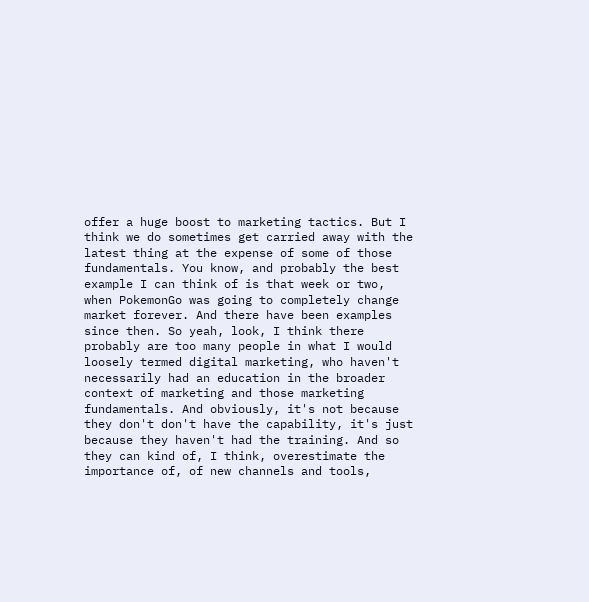offer a huge boost to marketing tactics. But I think we do sometimes get carried away with the latest thing at the expense of some of those fundamentals. You know, and probably the best example I can think of is that week or two, when PokemonGo was going to completely change market forever. And there have been examples since then. So yeah, look, I think there probably are too many people in what I would loosely termed digital marketing, who haven't necessarily had an education in the broader context of marketing and those marketing fundamentals. And obviously, it's not because they don't don't have the capability, it's just because they haven't had the training. And so they can kind of, I think, overestimate the importance of, of new channels and tools,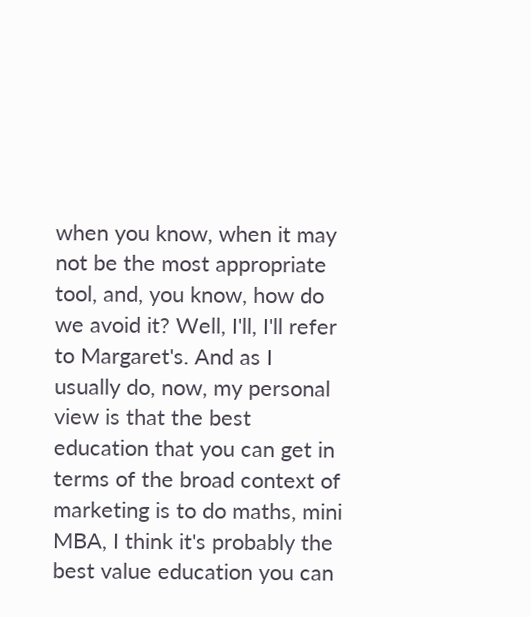when you know, when it may not be the most appropriate tool, and, you know, how do we avoid it? Well, I'll, I'll refer to Margaret's. And as I usually do, now, my personal view is that the best education that you can get in terms of the broad context of marketing is to do maths, mini MBA, I think it's probably the best value education you can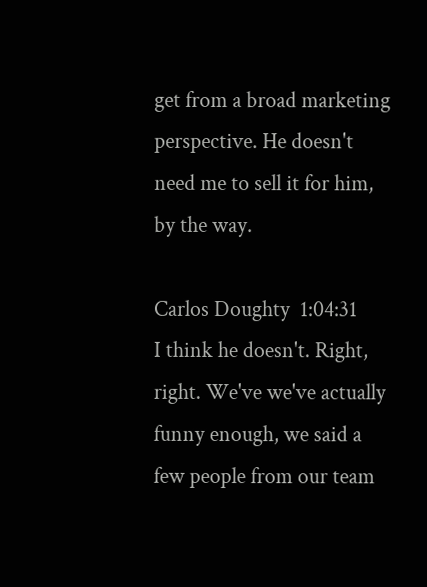get from a broad marketing perspective. He doesn't need me to sell it for him, by the way.

Carlos Doughty  1:04:31
I think he doesn't. Right, right. We've we've actually funny enough, we said a few people from our team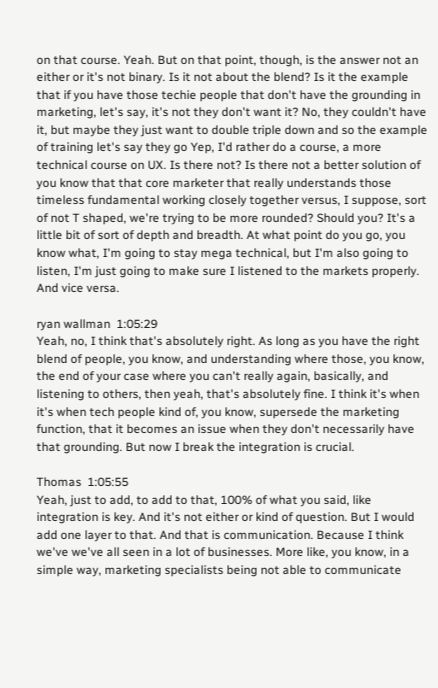on that course. Yeah. But on that point, though, is the answer not an either or it's not binary. Is it not about the blend? Is it the example that if you have those techie people that don't have the grounding in marketing, let's say, it's not they don't want it? No, they couldn't have it, but maybe they just want to double triple down and so the example of training let's say they go Yep, I'd rather do a course, a more technical course on UX. Is there not? Is there not a better solution of you know that that core marketer that really understands those timeless fundamental working closely together versus, I suppose, sort of not T shaped, we're trying to be more rounded? Should you? It's a little bit of sort of depth and breadth. At what point do you go, you know what, I'm going to stay mega technical, but I'm also going to listen, I'm just going to make sure I listened to the markets properly. And vice versa.

ryan wallman  1:05:29
Yeah, no, I think that's absolutely right. As long as you have the right blend of people, you know, and understanding where those, you know, the end of your case where you can't really again, basically, and listening to others, then yeah, that's absolutely fine. I think it's when it's when tech people kind of, you know, supersede the marketing function, that it becomes an issue when they don't necessarily have that grounding. But now I break the integration is crucial.

Thomas  1:05:55
Yeah, just to add, to add to that, 100% of what you said, like integration is key. And it's not either or kind of question. But I would add one layer to that. And that is communication. Because I think we've we've all seen in a lot of businesses. More like, you know, in a simple way, marketing specialists being not able to communicate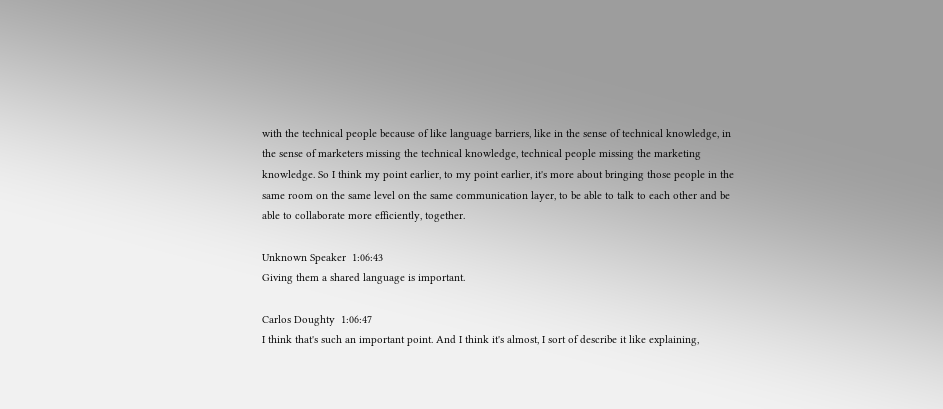with the technical people because of like language barriers, like in the sense of technical knowledge, in the sense of marketers missing the technical knowledge, technical people missing the marketing knowledge. So I think my point earlier, to my point earlier, it's more about bringing those people in the same room on the same level on the same communication layer, to be able to talk to each other and be able to collaborate more efficiently, together.

Unknown Speaker  1:06:43
Giving them a shared language is important.

Carlos Doughty  1:06:47
I think that's such an important point. And I think it's almost, I sort of describe it like explaining,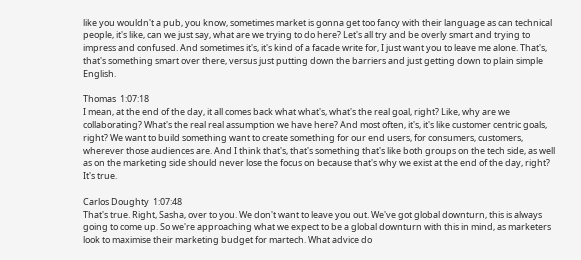like you wouldn't a pub, you know, sometimes market is gonna get too fancy with their language as can technical people, it's like, can we just say, what are we trying to do here? Let's all try and be overly smart and trying to impress and confused. And sometimes it's, it's kind of a facade write for, I just want you to leave me alone. That's, that's something smart over there, versus just putting down the barriers and just getting down to plain simple English.

Thomas  1:07:18
I mean, at the end of the day, it all comes back what what's, what's the real goal, right? Like, why are we collaborating? What's the real real assumption we have here? And most often, it's, it's like customer centric goals, right? We want to build something want to create something for our end users, for consumers, customers, wherever those audiences are. And I think that's, that's something that's like both groups on the tech side, as well as on the marketing side should never lose the focus on because that's why we exist at the end of the day, right? It's true.

Carlos Doughty  1:07:48
That's true. Right, Sasha, over to you. We don't want to leave you out. We've got global downturn, this is always going to come up. So we're approaching what we expect to be a global downturn with this in mind, as marketers look to maximise their marketing budget for martech. What advice do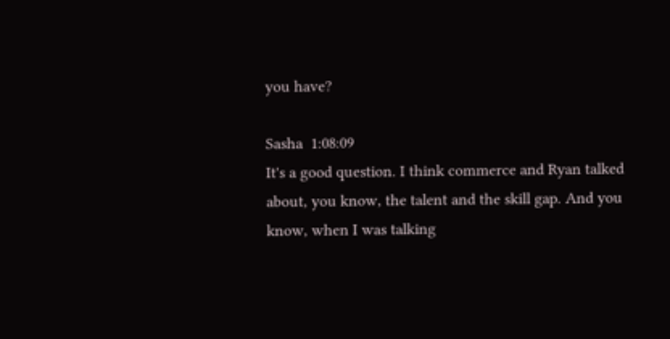you have?

Sasha  1:08:09
It's a good question. I think commerce and Ryan talked about, you know, the talent and the skill gap. And you know, when I was talking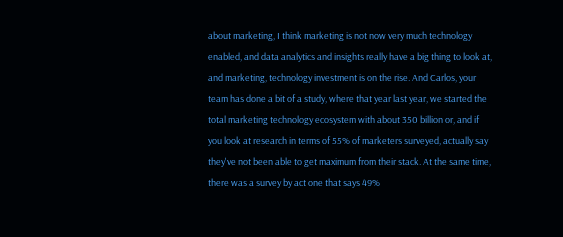about marketing, I think marketing is not now very much technology enabled, and data analytics and insights really have a big thing to look at, and marketing, technology investment is on the rise. And Carlos, your team has done a bit of a study, where that year last year, we started the total marketing technology ecosystem with about 350 billion or, and if you look at research in terms of 55% of marketers surveyed, actually say they've not been able to get maximum from their stack. At the same time, there was a survey by act one that says 49%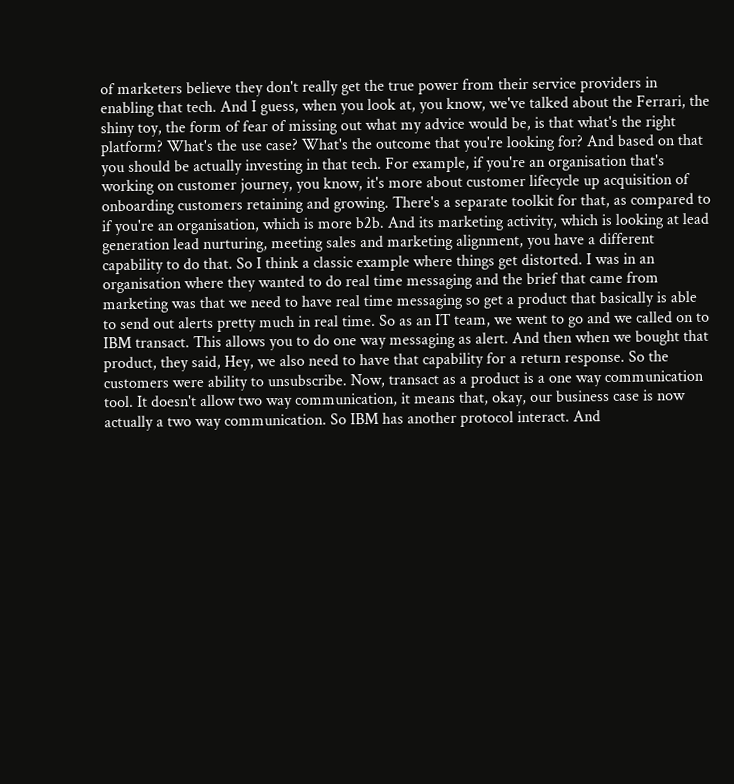of marketers believe they don't really get the true power from their service providers in enabling that tech. And I guess, when you look at, you know, we've talked about the Ferrari, the shiny toy, the form of fear of missing out what my advice would be, is that what's the right platform? What's the use case? What's the outcome that you're looking for? And based on that you should be actually investing in that tech. For example, if you're an organisation that's working on customer journey, you know, it's more about customer lifecycle up acquisition of onboarding customers retaining and growing. There's a separate toolkit for that, as compared to if you're an organisation, which is more b2b. And its marketing activity, which is looking at lead generation lead nurturing, meeting sales and marketing alignment, you have a different capability to do that. So I think a classic example where things get distorted. I was in an organisation where they wanted to do real time messaging and the brief that came from marketing was that we need to have real time messaging so get a product that basically is able to send out alerts pretty much in real time. So as an IT team, we went to go and we called on to IBM transact. This allows you to do one way messaging as alert. And then when we bought that product, they said, Hey, we also need to have that capability for a return response. So the customers were ability to unsubscribe. Now, transact as a product is a one way communication tool. It doesn't allow two way communication, it means that, okay, our business case is now actually a two way communication. So IBM has another protocol interact. And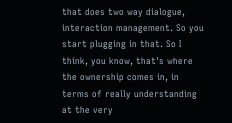that does two way dialogue, interaction management. So you start plugging in that. So I think, you know, that's where the ownership comes in, in terms of really understanding at the very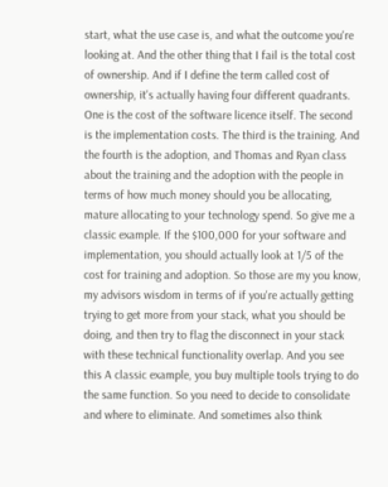start, what the use case is, and what the outcome you're looking at. And the other thing that I fail is the total cost of ownership. And if I define the term called cost of ownership, it's actually having four different quadrants. One is the cost of the software licence itself. The second is the implementation costs. The third is the training. And the fourth is the adoption, and Thomas and Ryan class about the training and the adoption with the people in terms of how much money should you be allocating, mature allocating to your technology spend. So give me a classic example. If the $100,000 for your software and implementation, you should actually look at 1/5 of the cost for training and adoption. So those are my you know, my advisors wisdom in terms of if you're actually getting trying to get more from your stack, what you should be doing, and then try to flag the disconnect in your stack with these technical functionality overlap. And you see this A classic example, you buy multiple tools trying to do the same function. So you need to decide to consolidate and where to eliminate. And sometimes also think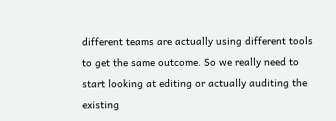different teams are actually using different tools to get the same outcome. So we really need to start looking at editing or actually auditing the existing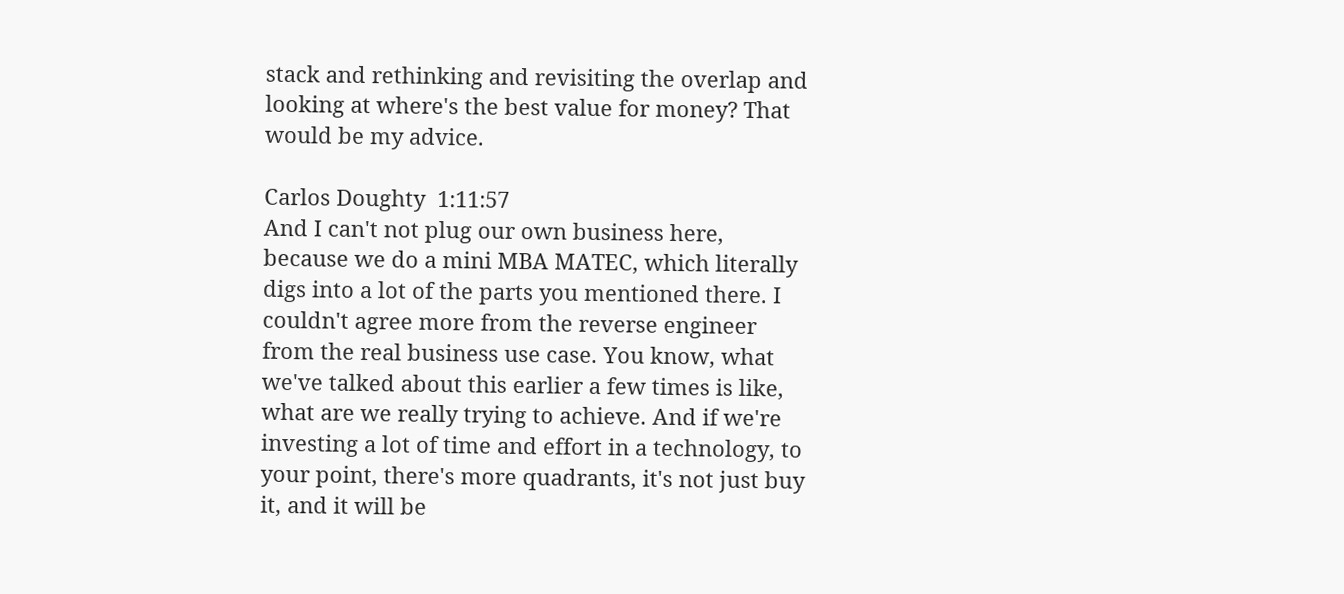stack and rethinking and revisiting the overlap and looking at where's the best value for money? That would be my advice.

Carlos Doughty  1:11:57
And I can't not plug our own business here, because we do a mini MBA MATEC, which literally digs into a lot of the parts you mentioned there. I couldn't agree more from the reverse engineer from the real business use case. You know, what we've talked about this earlier a few times is like, what are we really trying to achieve. And if we're investing a lot of time and effort in a technology, to your point, there's more quadrants, it's not just buy it, and it will be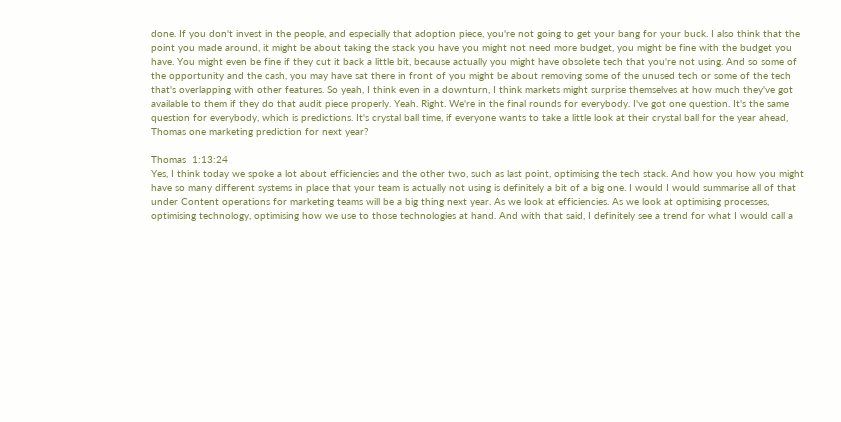done. If you don't invest in the people, and especially that adoption piece, you're not going to get your bang for your buck. I also think that the point you made around, it might be about taking the stack you have you might not need more budget, you might be fine with the budget you have. You might even be fine if they cut it back a little bit, because actually you might have obsolete tech that you're not using. And so some of the opportunity and the cash, you may have sat there in front of you might be about removing some of the unused tech or some of the tech that's overlapping with other features. So yeah, I think even in a downturn, I think markets might surprise themselves at how much they've got available to them if they do that audit piece properly. Yeah. Right. We're in the final rounds for everybody. I've got one question. It's the same question for everybody, which is predictions. It's crystal ball time, if everyone wants to take a little look at their crystal ball for the year ahead, Thomas one marketing prediction for next year?

Thomas  1:13:24
Yes, I think today we spoke a lot about efficiencies and the other two, such as last point, optimising the tech stack. And how you how you might have so many different systems in place that your team is actually not using is definitely a bit of a big one. I would I would summarise all of that under Content operations for marketing teams will be a big thing next year. As we look at efficiencies. As we look at optimising processes, optimising technology, optimising how we use to those technologies at hand. And with that said, I definitely see a trend for what I would call a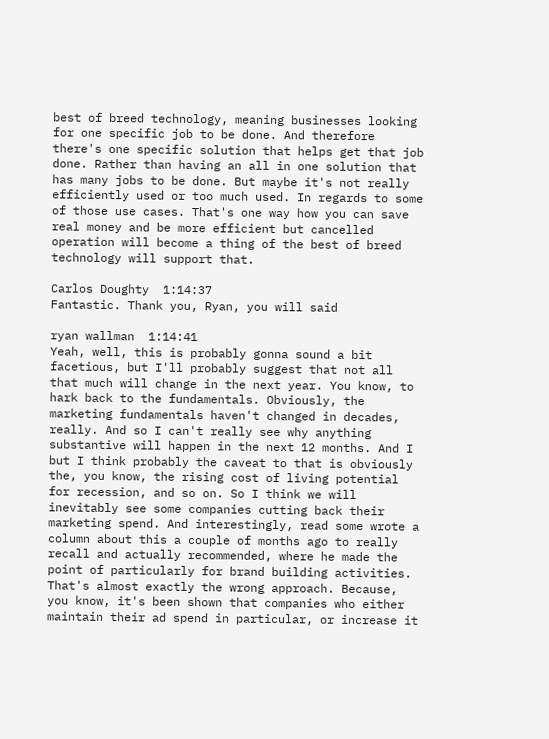best of breed technology, meaning businesses looking for one specific job to be done. And therefore there's one specific solution that helps get that job done. Rather than having an all in one solution that has many jobs to be done. But maybe it's not really efficiently used or too much used. In regards to some of those use cases. That's one way how you can save real money and be more efficient but cancelled operation will become a thing of the best of breed technology will support that.

Carlos Doughty  1:14:37
Fantastic. Thank you, Ryan, you will said

ryan wallman  1:14:41
Yeah, well, this is probably gonna sound a bit facetious, but I'll probably suggest that not all that much will change in the next year. You know, to hark back to the fundamentals. Obviously, the marketing fundamentals haven't changed in decades, really. And so I can't really see why anything substantive will happen in the next 12 months. And I but I think probably the caveat to that is obviously the, you know, the rising cost of living potential for recession, and so on. So I think we will inevitably see some companies cutting back their marketing spend. And interestingly, read some wrote a column about this a couple of months ago to really recall and actually recommended, where he made the point of particularly for brand building activities. That's almost exactly the wrong approach. Because, you know, it's been shown that companies who either maintain their ad spend in particular, or increase it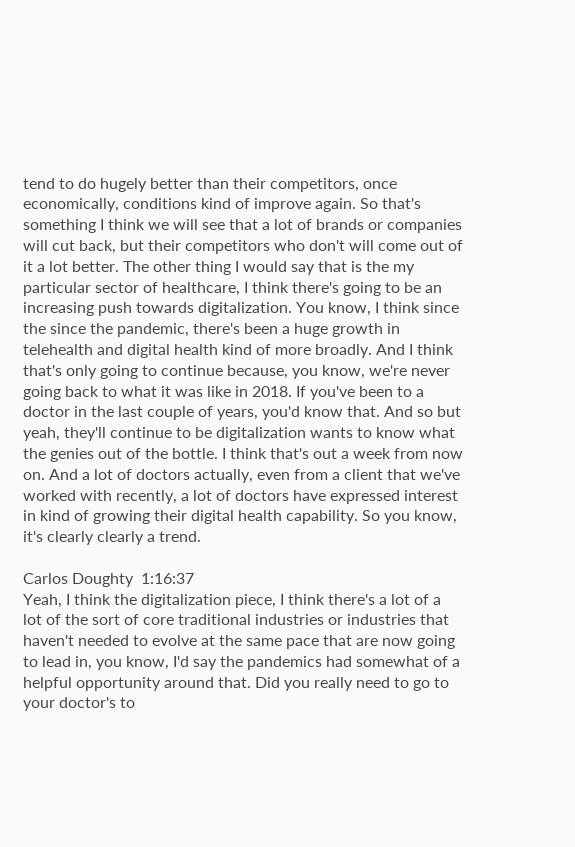tend to do hugely better than their competitors, once economically, conditions kind of improve again. So that's something I think we will see that a lot of brands or companies will cut back, but their competitors who don't will come out of it a lot better. The other thing I would say that is the my particular sector of healthcare, I think there's going to be an increasing push towards digitalization. You know, I think since the since the pandemic, there's been a huge growth in telehealth and digital health kind of more broadly. And I think that's only going to continue because, you know, we're never going back to what it was like in 2018. If you've been to a doctor in the last couple of years, you'd know that. And so but yeah, they'll continue to be digitalization wants to know what the genies out of the bottle. I think that's out a week from now on. And a lot of doctors actually, even from a client that we've worked with recently, a lot of doctors have expressed interest in kind of growing their digital health capability. So you know, it's clearly clearly a trend.

Carlos Doughty  1:16:37
Yeah, I think the digitalization piece, I think there's a lot of a lot of the sort of core traditional industries or industries that haven't needed to evolve at the same pace that are now going to lead in, you know, I'd say the pandemics had somewhat of a helpful opportunity around that. Did you really need to go to your doctor's to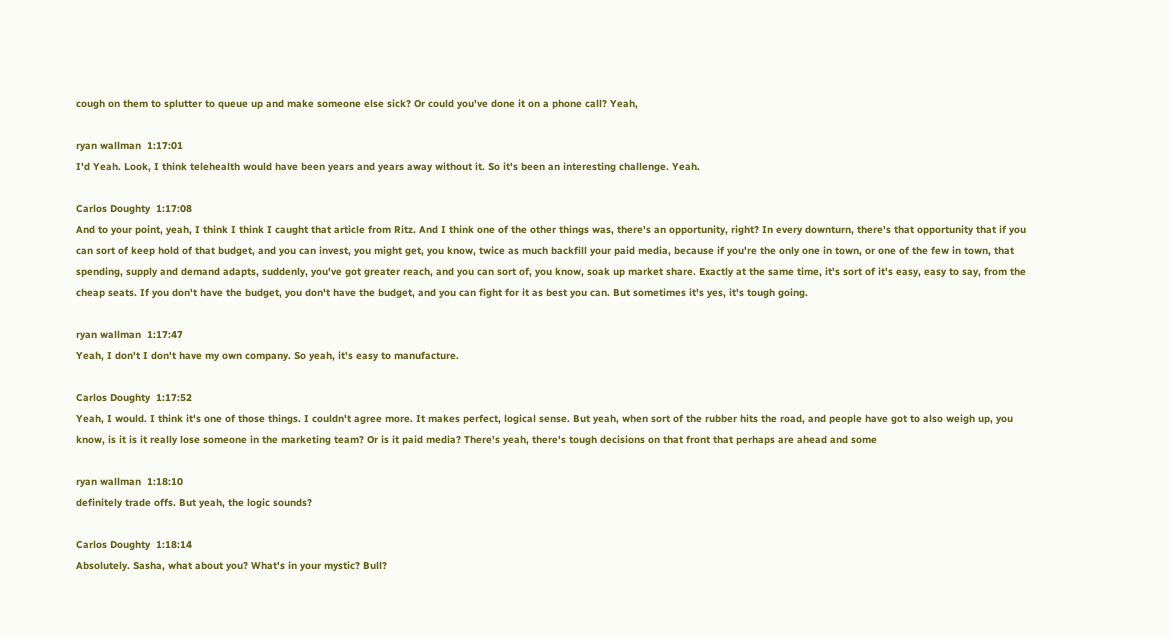cough on them to splutter to queue up and make someone else sick? Or could you've done it on a phone call? Yeah,

ryan wallman  1:17:01
I'd Yeah. Look, I think telehealth would have been years and years away without it. So it's been an interesting challenge. Yeah.

Carlos Doughty  1:17:08
And to your point, yeah, I think I think I caught that article from Ritz. And I think one of the other things was, there's an opportunity, right? In every downturn, there's that opportunity that if you can sort of keep hold of that budget, and you can invest, you might get, you know, twice as much backfill your paid media, because if you're the only one in town, or one of the few in town, that spending, supply and demand adapts, suddenly, you've got greater reach, and you can sort of, you know, soak up market share. Exactly at the same time, it's sort of it's easy, easy to say, from the cheap seats. If you don't have the budget, you don't have the budget, and you can fight for it as best you can. But sometimes it's yes, it's tough going.

ryan wallman  1:17:47
Yeah, I don't I don't have my own company. So yeah, it's easy to manufacture.

Carlos Doughty  1:17:52
Yeah, I would. I think it's one of those things. I couldn't agree more. It makes perfect, logical sense. But yeah, when sort of the rubber hits the road, and people have got to also weigh up, you know, is it is it really lose someone in the marketing team? Or is it paid media? There's yeah, there's tough decisions on that front that perhaps are ahead and some

ryan wallman  1:18:10
definitely trade offs. But yeah, the logic sounds?

Carlos Doughty  1:18:14
Absolutely. Sasha, what about you? What's in your mystic? Bull?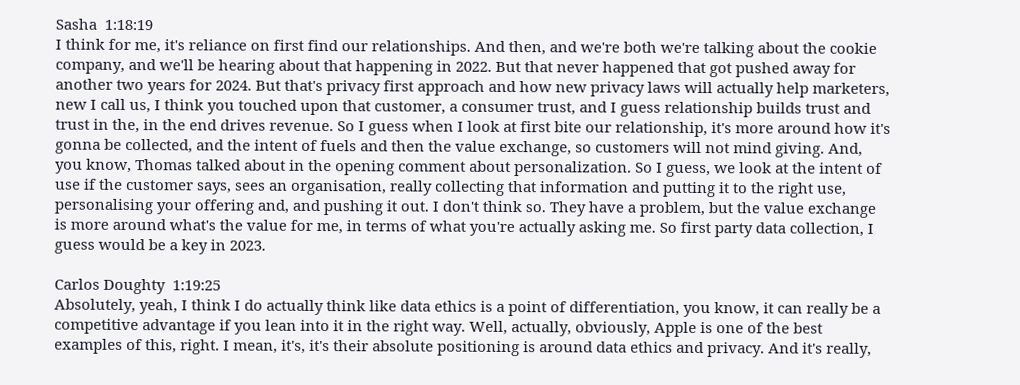Sasha  1:18:19
I think for me, it's reliance on first find our relationships. And then, and we're both we're talking about the cookie company, and we'll be hearing about that happening in 2022. But that never happened that got pushed away for another two years for 2024. But that's privacy first approach and how new privacy laws will actually help marketers, new I call us, I think you touched upon that customer, a consumer trust, and I guess relationship builds trust and trust in the, in the end drives revenue. So I guess when I look at first bite our relationship, it's more around how it's gonna be collected, and the intent of fuels and then the value exchange, so customers will not mind giving. And, you know, Thomas talked about in the opening comment about personalization. So I guess, we look at the intent of use if the customer says, sees an organisation, really collecting that information and putting it to the right use, personalising your offering and, and pushing it out. I don't think so. They have a problem, but the value exchange is more around what's the value for me, in terms of what you're actually asking me. So first party data collection, I guess would be a key in 2023.

Carlos Doughty  1:19:25
Absolutely, yeah, I think I do actually think like data ethics is a point of differentiation, you know, it can really be a competitive advantage if you lean into it in the right way. Well, actually, obviously, Apple is one of the best examples of this, right. I mean, it's, it's their absolute positioning is around data ethics and privacy. And it's really,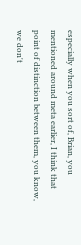especially when you sort of, Brian, you mentioned around meta earlier, I think that point of distinction between them, you know, we don't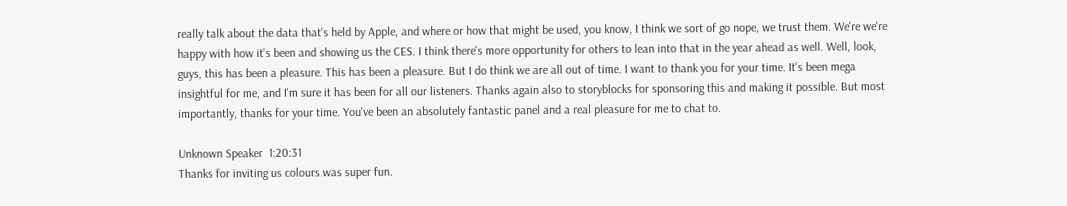really talk about the data that's held by Apple, and where or how that might be used, you know, I think we sort of go nope, we trust them. We're we're happy with how it's been and showing us the CES. I think there's more opportunity for others to lean into that in the year ahead as well. Well, look, guys, this has been a pleasure. This has been a pleasure. But I do think we are all out of time. I want to thank you for your time. It's been mega insightful for me, and I'm sure it has been for all our listeners. Thanks again also to storyblocks for sponsoring this and making it possible. But most importantly, thanks for your time. You've been an absolutely fantastic panel and a real pleasure for me to chat to.

Unknown Speaker  1:20:31
Thanks for inviting us colours was super fun.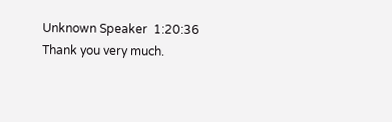Unknown Speaker  1:20:36
Thank you very much.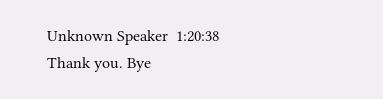Unknown Speaker  1:20:38
Thank you. Bye